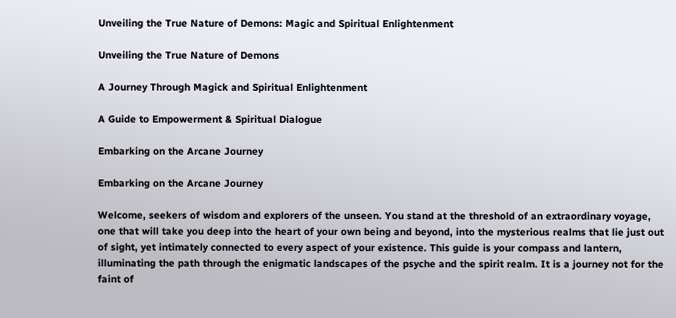Unveiling the True Nature of Demons: Magic and Spiritual Enlightenment

Unveiling the True Nature of Demons

A Journey Through Magick and Spiritual Enlightenment

A Guide to Empowerment & Spiritual Dialogue

Embarking on the Arcane Journey

Embarking on the Arcane Journey

Welcome, seekers of wisdom and explorers of the unseen. You stand at the threshold of an extraordinary voyage, one that will take you deep into the heart of your own being and beyond, into the mysterious realms that lie just out of sight, yet intimately connected to every aspect of your existence. This guide is your compass and lantern, illuminating the path through the enigmatic landscapes of the psyche and the spirit realm. It is a journey not for the faint of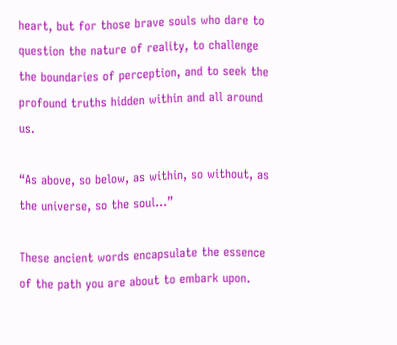heart, but for those brave souls who dare to question the nature of reality, to challenge the boundaries of perception, and to seek the profound truths hidden within and all around us.

“As above, so below, as within, so without, as the universe, so the soul…”

These ancient words encapsulate the essence of the path you are about to embark upon.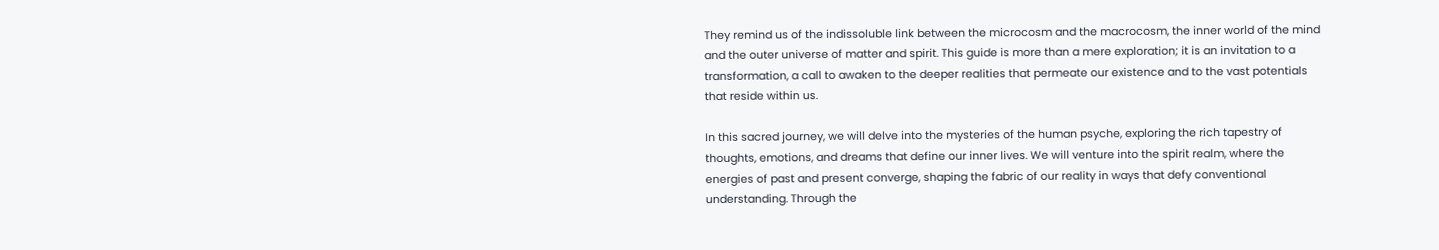They remind us of the indissoluble link between the microcosm and the macrocosm, the inner world of the mind and the outer universe of matter and spirit. This guide is more than a mere exploration; it is an invitation to a transformation, a call to awaken to the deeper realities that permeate our existence and to the vast potentials that reside within us.

In this sacred journey, we will delve into the mysteries of the human psyche, exploring the rich tapestry of thoughts, emotions, and dreams that define our inner lives. We will venture into the spirit realm, where the energies of past and present converge, shaping the fabric of our reality in ways that defy conventional understanding. Through the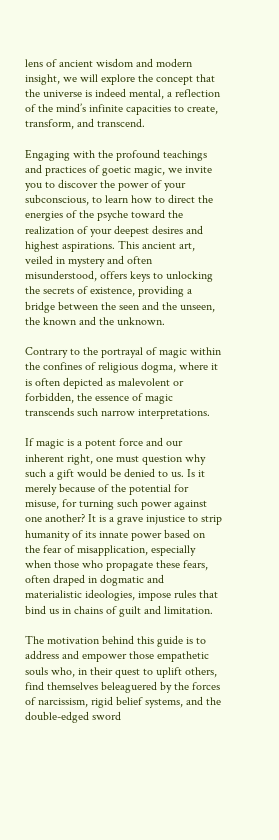lens of ancient wisdom and modern insight, we will explore the concept that the universe is indeed mental, a reflection of the mind’s infinite capacities to create, transform, and transcend.

Engaging with the profound teachings and practices of goetic magic, we invite you to discover the power of your subconscious, to learn how to direct the energies of the psyche toward the realization of your deepest desires and highest aspirations. This ancient art, veiled in mystery and often misunderstood, offers keys to unlocking the secrets of existence, providing a bridge between the seen and the unseen, the known and the unknown.

Contrary to the portrayal of magic within the confines of religious dogma, where it is often depicted as malevolent or forbidden, the essence of magic transcends such narrow interpretations.

If magic is a potent force and our inherent right, one must question why such a gift would be denied to us. Is it merely because of the potential for misuse, for turning such power against one another? It is a grave injustice to strip humanity of its innate power based on the fear of misapplication, especially when those who propagate these fears, often draped in dogmatic and materialistic ideologies, impose rules that bind us in chains of guilt and limitation.

The motivation behind this guide is to address and empower those empathetic souls who, in their quest to uplift others, find themselves beleaguered by the forces of narcissism, rigid belief systems, and the double-edged sword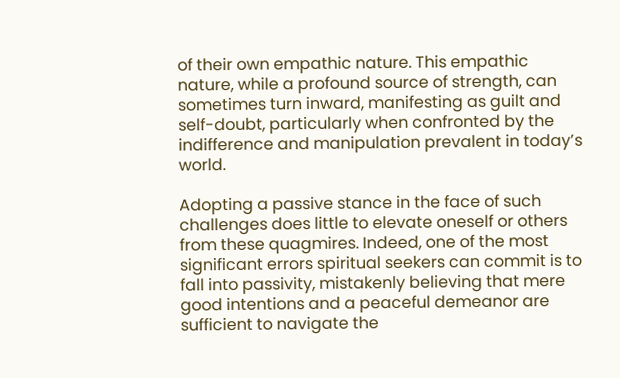of their own empathic nature. This empathic nature, while a profound source of strength, can sometimes turn inward, manifesting as guilt and self-doubt, particularly when confronted by the indifference and manipulation prevalent in today’s world.

Adopting a passive stance in the face of such challenges does little to elevate oneself or others from these quagmires. Indeed, one of the most significant errors spiritual seekers can commit is to fall into passivity, mistakenly believing that mere good intentions and a peaceful demeanor are sufficient to navigate the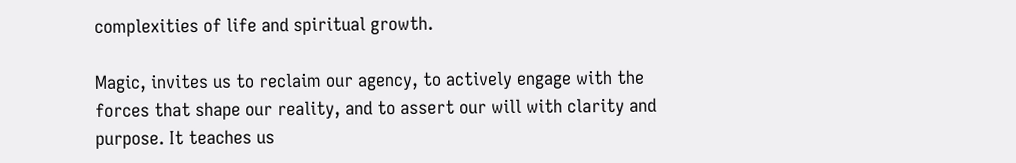complexities of life and spiritual growth.

Magic, invites us to reclaim our agency, to actively engage with the forces that shape our reality, and to assert our will with clarity and purpose. It teaches us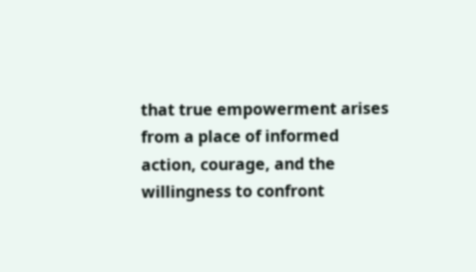that true empowerment arises from a place of informed action, courage, and the willingness to confront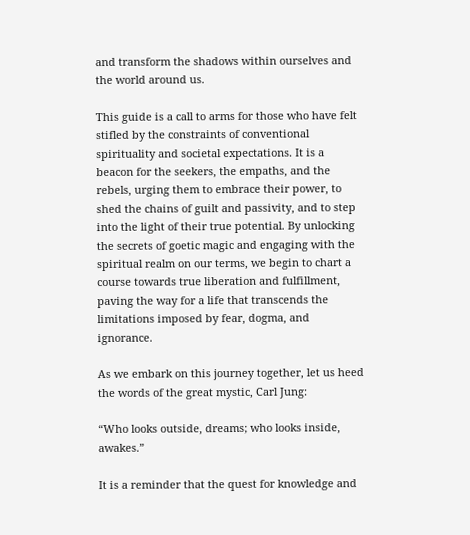and transform the shadows within ourselves and the world around us.

This guide is a call to arms for those who have felt stifled by the constraints of conventional spirituality and societal expectations. It is a beacon for the seekers, the empaths, and the rebels, urging them to embrace their power, to shed the chains of guilt and passivity, and to step into the light of their true potential. By unlocking the secrets of goetic magic and engaging with the spiritual realm on our terms, we begin to chart a course towards true liberation and fulfillment, paving the way for a life that transcends the limitations imposed by fear, dogma, and ignorance.

As we embark on this journey together, let us heed the words of the great mystic, Carl Jung:

“Who looks outside, dreams; who looks inside, awakes.”

It is a reminder that the quest for knowledge and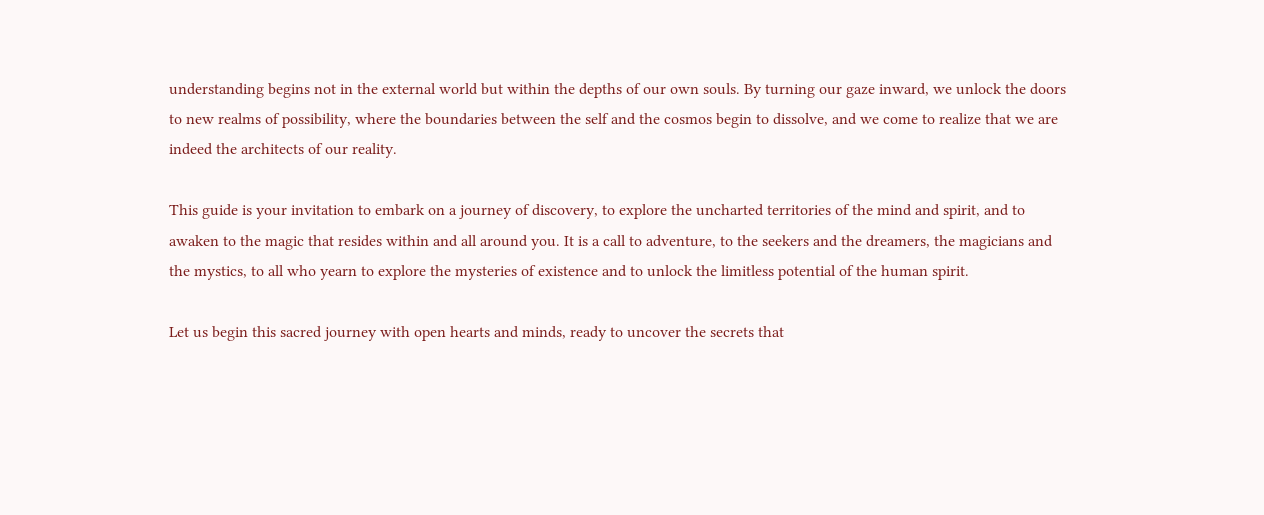understanding begins not in the external world but within the depths of our own souls. By turning our gaze inward, we unlock the doors to new realms of possibility, where the boundaries between the self and the cosmos begin to dissolve, and we come to realize that we are indeed the architects of our reality.

This guide is your invitation to embark on a journey of discovery, to explore the uncharted territories of the mind and spirit, and to awaken to the magic that resides within and all around you. It is a call to adventure, to the seekers and the dreamers, the magicians and the mystics, to all who yearn to explore the mysteries of existence and to unlock the limitless potential of the human spirit.

Let us begin this sacred journey with open hearts and minds, ready to uncover the secrets that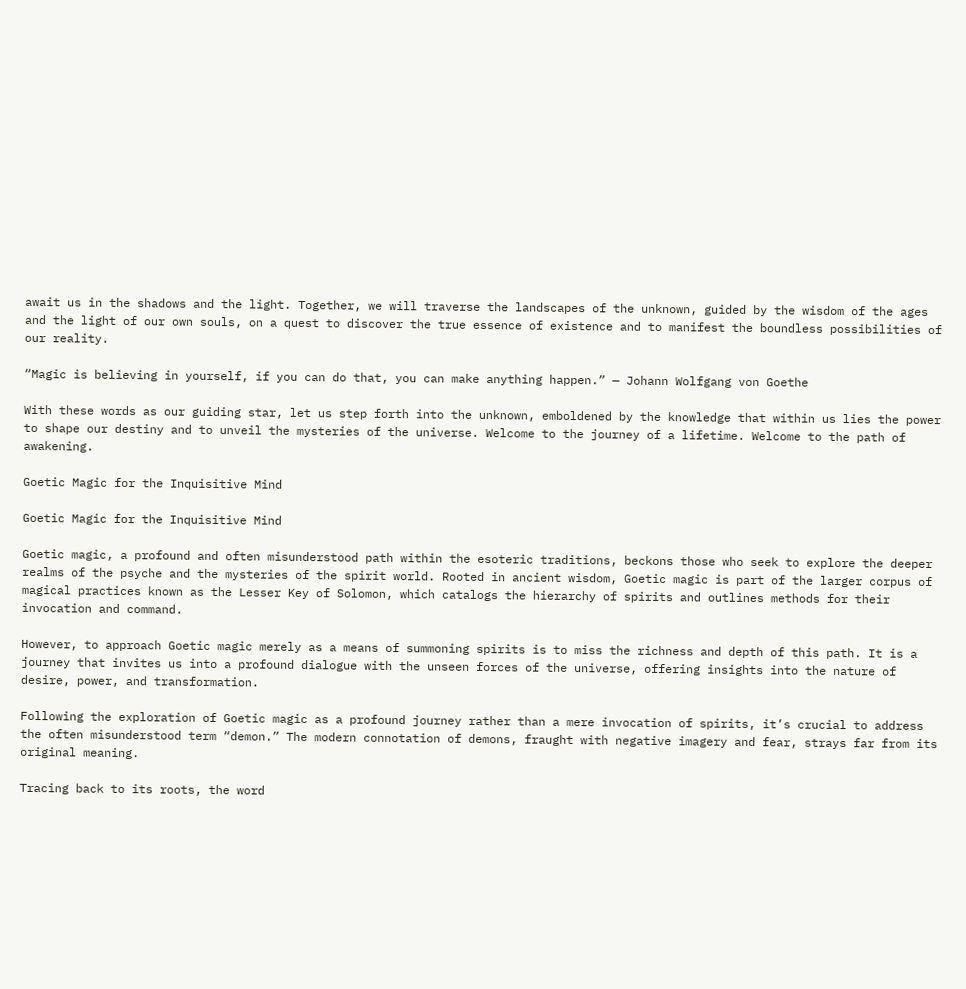await us in the shadows and the light. Together, we will traverse the landscapes of the unknown, guided by the wisdom of the ages and the light of our own souls, on a quest to discover the true essence of existence and to manifest the boundless possibilities of our reality.

“Magic is believing in yourself, if you can do that, you can make anything happen.” — Johann Wolfgang von Goethe

With these words as our guiding star, let us step forth into the unknown, emboldened by the knowledge that within us lies the power to shape our destiny and to unveil the mysteries of the universe. Welcome to the journey of a lifetime. Welcome to the path of awakening.

Goetic Magic for the Inquisitive Mind

Goetic Magic for the Inquisitive Mind

Goetic magic, a profound and often misunderstood path within the esoteric traditions, beckons those who seek to explore the deeper realms of the psyche and the mysteries of the spirit world. Rooted in ancient wisdom, Goetic magic is part of the larger corpus of magical practices known as the Lesser Key of Solomon, which catalogs the hierarchy of spirits and outlines methods for their invocation and command.

However, to approach Goetic magic merely as a means of summoning spirits is to miss the richness and depth of this path. It is a journey that invites us into a profound dialogue with the unseen forces of the universe, offering insights into the nature of desire, power, and transformation.

Following the exploration of Goetic magic as a profound journey rather than a mere invocation of spirits, it’s crucial to address the often misunderstood term “demon.” The modern connotation of demons, fraught with negative imagery and fear, strays far from its original meaning.

Tracing back to its roots, the word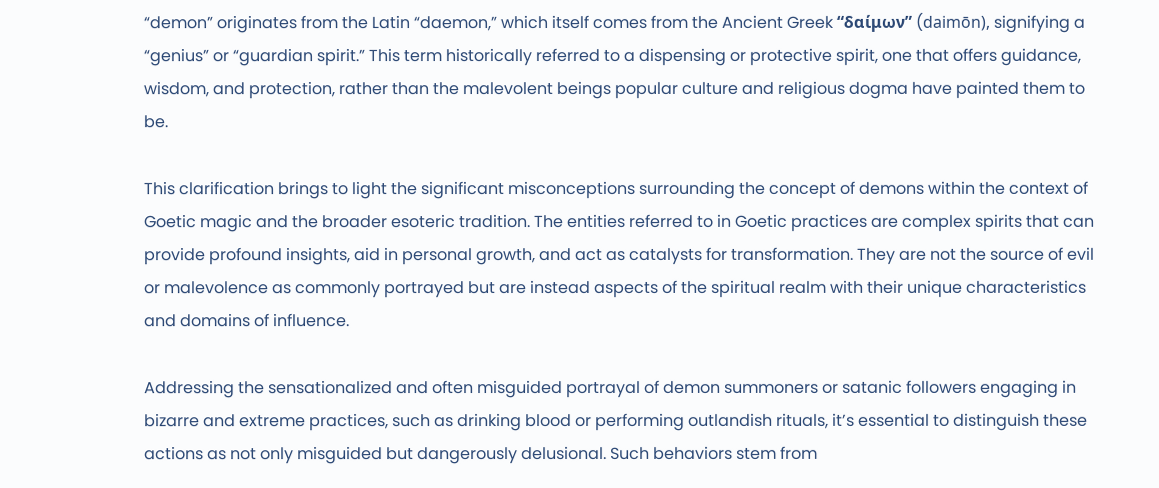“demon” originates from the Latin “daemon,” which itself comes from the Ancient Greek “δαίμων” (daimōn), signifying a “genius” or “guardian spirit.” This term historically referred to a dispensing or protective spirit, one that offers guidance, wisdom, and protection, rather than the malevolent beings popular culture and religious dogma have painted them to be.

This clarification brings to light the significant misconceptions surrounding the concept of demons within the context of Goetic magic and the broader esoteric tradition. The entities referred to in Goetic practices are complex spirits that can provide profound insights, aid in personal growth, and act as catalysts for transformation. They are not the source of evil or malevolence as commonly portrayed but are instead aspects of the spiritual realm with their unique characteristics and domains of influence.

Addressing the sensationalized and often misguided portrayal of demon summoners or satanic followers engaging in bizarre and extreme practices, such as drinking blood or performing outlandish rituals, it’s essential to distinguish these actions as not only misguided but dangerously delusional. Such behaviors stem from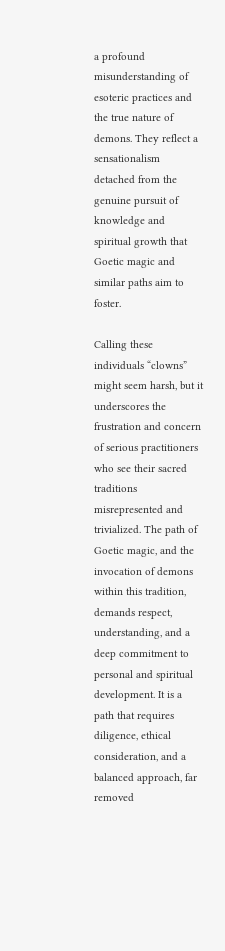a profound misunderstanding of esoteric practices and the true nature of demons. They reflect a sensationalism detached from the genuine pursuit of knowledge and spiritual growth that Goetic magic and similar paths aim to foster.

Calling these individuals “clowns” might seem harsh, but it underscores the frustration and concern of serious practitioners who see their sacred traditions misrepresented and trivialized. The path of Goetic magic, and the invocation of demons within this tradition, demands respect, understanding, and a deep commitment to personal and spiritual development. It is a path that requires diligence, ethical consideration, and a balanced approach, far removed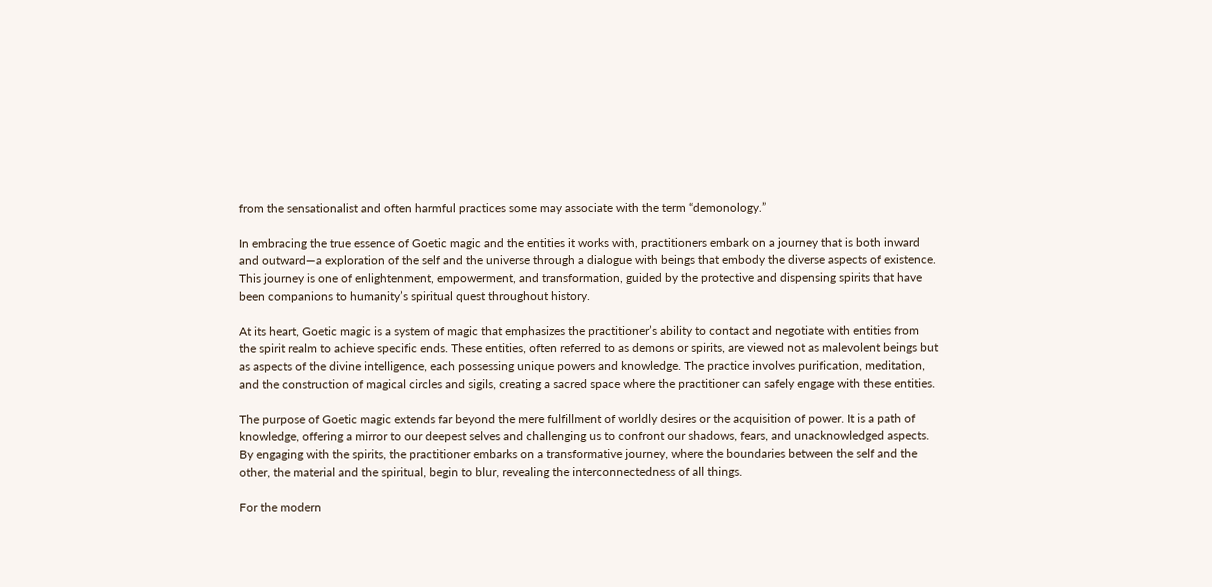from the sensationalist and often harmful practices some may associate with the term “demonology.”

In embracing the true essence of Goetic magic and the entities it works with, practitioners embark on a journey that is both inward and outward—a exploration of the self and the universe through a dialogue with beings that embody the diverse aspects of existence. This journey is one of enlightenment, empowerment, and transformation, guided by the protective and dispensing spirits that have been companions to humanity’s spiritual quest throughout history.

At its heart, Goetic magic is a system of magic that emphasizes the practitioner’s ability to contact and negotiate with entities from the spirit realm to achieve specific ends. These entities, often referred to as demons or spirits, are viewed not as malevolent beings but as aspects of the divine intelligence, each possessing unique powers and knowledge. The practice involves purification, meditation, and the construction of magical circles and sigils, creating a sacred space where the practitioner can safely engage with these entities.

The purpose of Goetic magic extends far beyond the mere fulfillment of worldly desires or the acquisition of power. It is a path of knowledge, offering a mirror to our deepest selves and challenging us to confront our shadows, fears, and unacknowledged aspects. By engaging with the spirits, the practitioner embarks on a transformative journey, where the boundaries between the self and the other, the material and the spiritual, begin to blur, revealing the interconnectedness of all things.

For the modern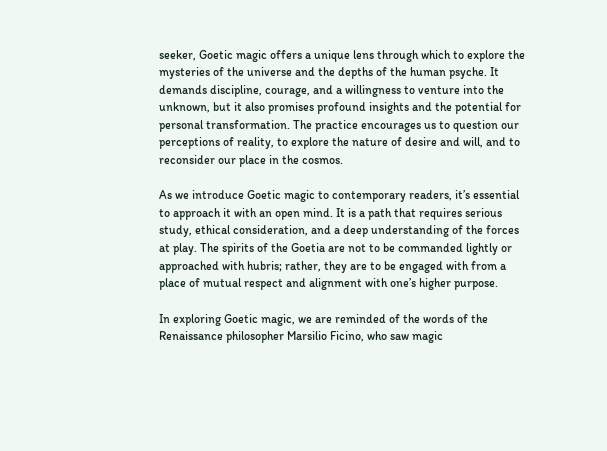seeker, Goetic magic offers a unique lens through which to explore the mysteries of the universe and the depths of the human psyche. It demands discipline, courage, and a willingness to venture into the unknown, but it also promises profound insights and the potential for personal transformation. The practice encourages us to question our perceptions of reality, to explore the nature of desire and will, and to reconsider our place in the cosmos.

As we introduce Goetic magic to contemporary readers, it’s essential to approach it with an open mind. It is a path that requires serious study, ethical consideration, and a deep understanding of the forces at play. The spirits of the Goetia are not to be commanded lightly or approached with hubris; rather, they are to be engaged with from a place of mutual respect and alignment with one’s higher purpose.

In exploring Goetic magic, we are reminded of the words of the Renaissance philosopher Marsilio Ficino, who saw magic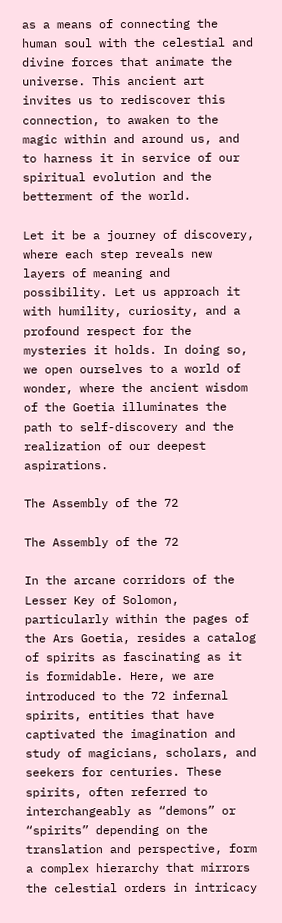as a means of connecting the human soul with the celestial and divine forces that animate the universe. This ancient art invites us to rediscover this connection, to awaken to the magic within and around us, and to harness it in service of our spiritual evolution and the betterment of the world.

Let it be a journey of discovery, where each step reveals new layers of meaning and possibility. Let us approach it with humility, curiosity, and a profound respect for the mysteries it holds. In doing so, we open ourselves to a world of wonder, where the ancient wisdom of the Goetia illuminates the path to self-discovery and the realization of our deepest aspirations.

The Assembly of the 72

The Assembly of the 72

In the arcane corridors of the Lesser Key of Solomon, particularly within the pages of the Ars Goetia, resides a catalog of spirits as fascinating as it is formidable. Here, we are introduced to the 72 infernal spirits, entities that have captivated the imagination and study of magicians, scholars, and seekers for centuries. These spirits, often referred to interchangeably as “demons” or “spirits” depending on the translation and perspective, form a complex hierarchy that mirrors the celestial orders in intricacy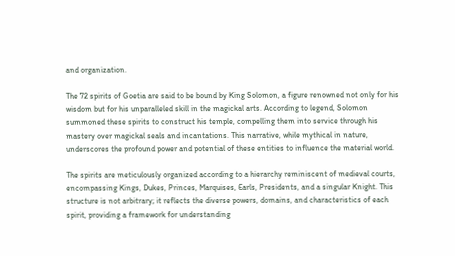and organization.

The 72 spirits of Goetia are said to be bound by King Solomon, a figure renowned not only for his wisdom but for his unparalleled skill in the magickal arts. According to legend, Solomon summoned these spirits to construct his temple, compelling them into service through his mastery over magickal seals and incantations. This narrative, while mythical in nature, underscores the profound power and potential of these entities to influence the material world.

The spirits are meticulously organized according to a hierarchy reminiscent of medieval courts, encompassing Kings, Dukes, Princes, Marquises, Earls, Presidents, and a singular Knight. This structure is not arbitrary; it reflects the diverse powers, domains, and characteristics of each spirit, providing a framework for understanding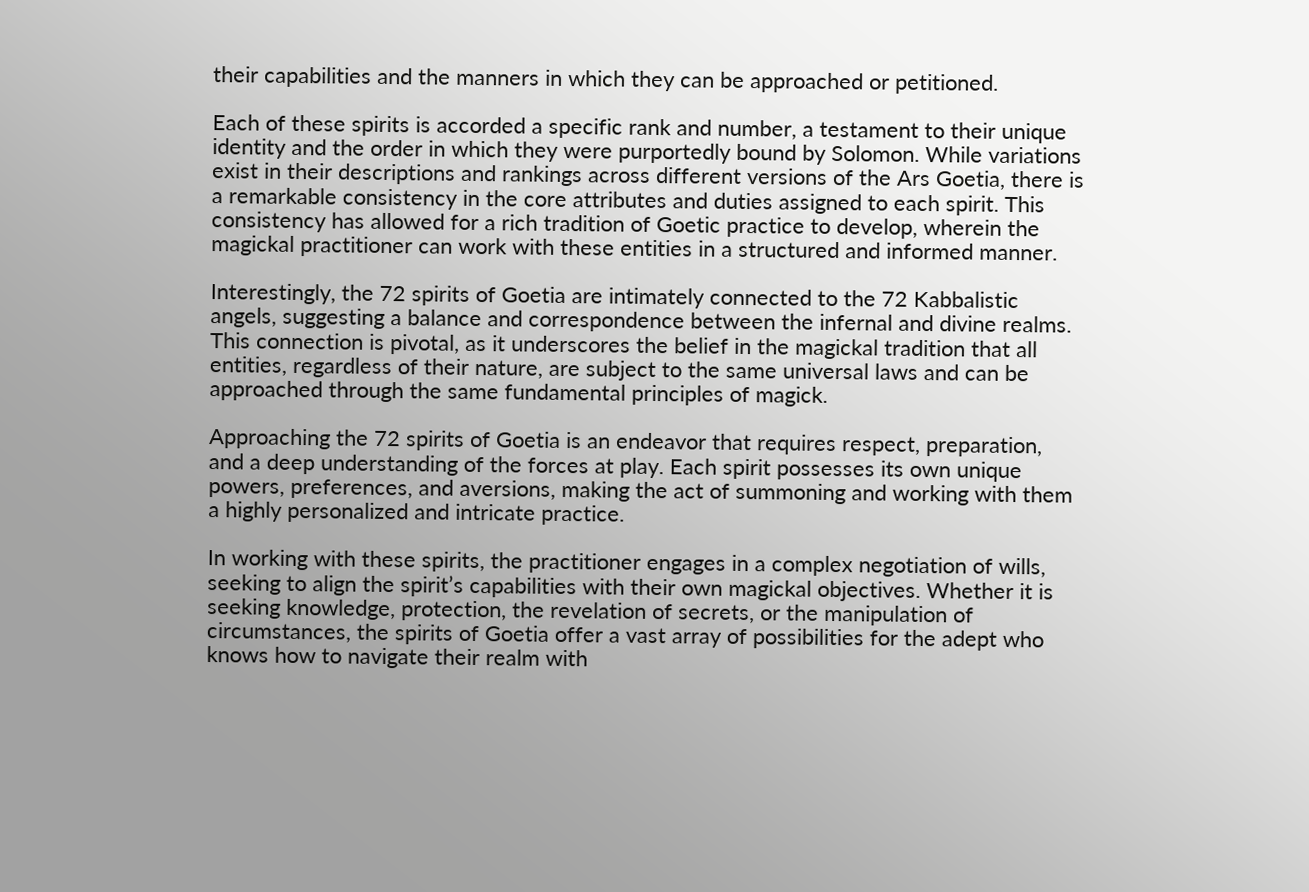their capabilities and the manners in which they can be approached or petitioned.

Each of these spirits is accorded a specific rank and number, a testament to their unique identity and the order in which they were purportedly bound by Solomon. While variations exist in their descriptions and rankings across different versions of the Ars Goetia, there is a remarkable consistency in the core attributes and duties assigned to each spirit. This consistency has allowed for a rich tradition of Goetic practice to develop, wherein the magickal practitioner can work with these entities in a structured and informed manner.

Interestingly, the 72 spirits of Goetia are intimately connected to the 72 Kabbalistic angels, suggesting a balance and correspondence between the infernal and divine realms. This connection is pivotal, as it underscores the belief in the magickal tradition that all entities, regardless of their nature, are subject to the same universal laws and can be approached through the same fundamental principles of magick.

Approaching the 72 spirits of Goetia is an endeavor that requires respect, preparation, and a deep understanding of the forces at play. Each spirit possesses its own unique powers, preferences, and aversions, making the act of summoning and working with them a highly personalized and intricate practice.

In working with these spirits, the practitioner engages in a complex negotiation of wills, seeking to align the spirit’s capabilities with their own magickal objectives. Whether it is seeking knowledge, protection, the revelation of secrets, or the manipulation of circumstances, the spirits of Goetia offer a vast array of possibilities for the adept who knows how to navigate their realm with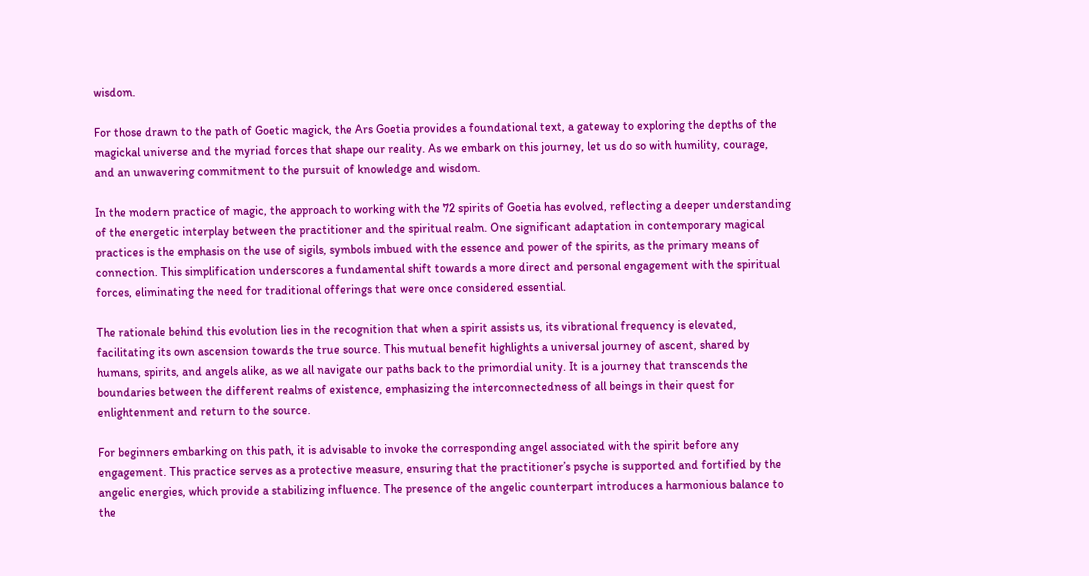wisdom.

For those drawn to the path of Goetic magick, the Ars Goetia provides a foundational text, a gateway to exploring the depths of the magickal universe and the myriad forces that shape our reality. As we embark on this journey, let us do so with humility, courage, and an unwavering commitment to the pursuit of knowledge and wisdom.

In the modern practice of magic, the approach to working with the 72 spirits of Goetia has evolved, reflecting a deeper understanding of the energetic interplay between the practitioner and the spiritual realm. One significant adaptation in contemporary magical practices is the emphasis on the use of sigils, symbols imbued with the essence and power of the spirits, as the primary means of connection. This simplification underscores a fundamental shift towards a more direct and personal engagement with the spiritual forces, eliminating the need for traditional offerings that were once considered essential.

The rationale behind this evolution lies in the recognition that when a spirit assists us, its vibrational frequency is elevated, facilitating its own ascension towards the true source. This mutual benefit highlights a universal journey of ascent, shared by humans, spirits, and angels alike, as we all navigate our paths back to the primordial unity. It is a journey that transcends the boundaries between the different realms of existence, emphasizing the interconnectedness of all beings in their quest for enlightenment and return to the source.

For beginners embarking on this path, it is advisable to invoke the corresponding angel associated with the spirit before any engagement. This practice serves as a protective measure, ensuring that the practitioner’s psyche is supported and fortified by the angelic energies, which provide a stabilizing influence. The presence of the angelic counterpart introduces a harmonious balance to the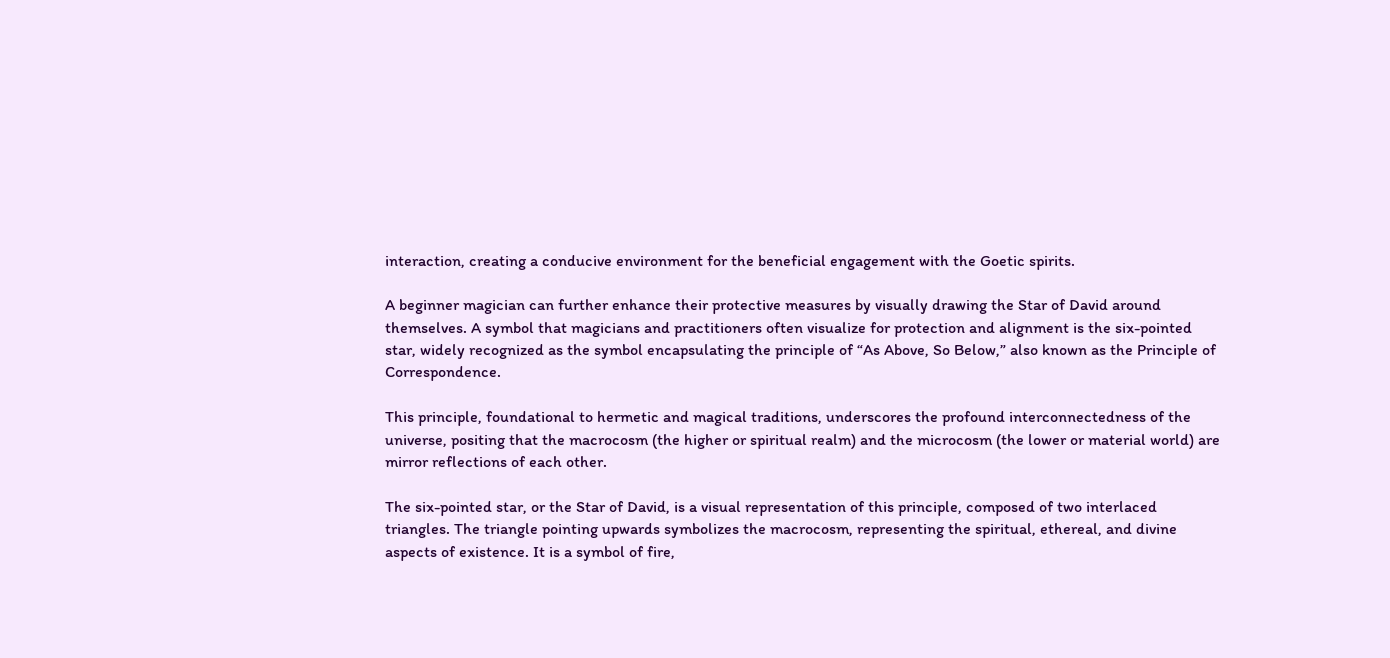interaction, creating a conducive environment for the beneficial engagement with the Goetic spirits.

A beginner magician can further enhance their protective measures by visually drawing the Star of David around themselves. A symbol that magicians and practitioners often visualize for protection and alignment is the six-pointed star, widely recognized as the symbol encapsulating the principle of “As Above, So Below,” also known as the Principle of Correspondence.

This principle, foundational to hermetic and magical traditions, underscores the profound interconnectedness of the universe, positing that the macrocosm (the higher or spiritual realm) and the microcosm (the lower or material world) are mirror reflections of each other.

The six-pointed star, or the Star of David, is a visual representation of this principle, composed of two interlaced triangles. The triangle pointing upwards symbolizes the macrocosm, representing the spiritual, ethereal, and divine aspects of existence. It is a symbol of fire,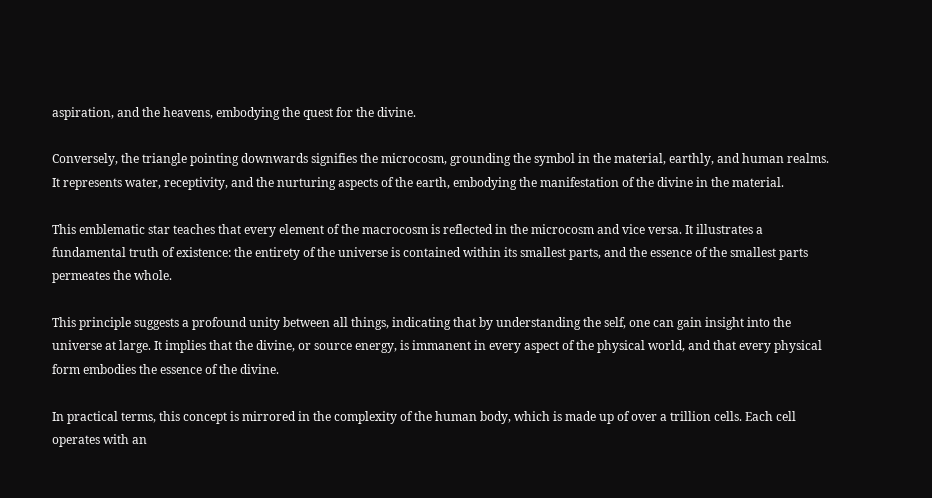aspiration, and the heavens, embodying the quest for the divine.

Conversely, the triangle pointing downwards signifies the microcosm, grounding the symbol in the material, earthly, and human realms. It represents water, receptivity, and the nurturing aspects of the earth, embodying the manifestation of the divine in the material.

This emblematic star teaches that every element of the macrocosm is reflected in the microcosm and vice versa. It illustrates a fundamental truth of existence: the entirety of the universe is contained within its smallest parts, and the essence of the smallest parts permeates the whole.

This principle suggests a profound unity between all things, indicating that by understanding the self, one can gain insight into the universe at large. It implies that the divine, or source energy, is immanent in every aspect of the physical world, and that every physical form embodies the essence of the divine.

In practical terms, this concept is mirrored in the complexity of the human body, which is made up of over a trillion cells. Each cell operates with an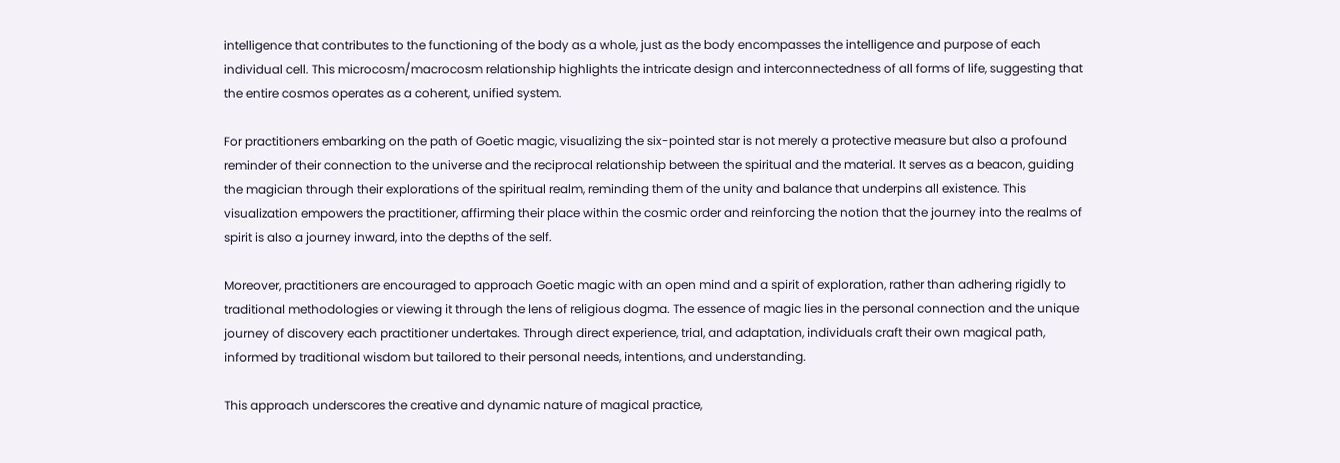intelligence that contributes to the functioning of the body as a whole, just as the body encompasses the intelligence and purpose of each individual cell. This microcosm/macrocosm relationship highlights the intricate design and interconnectedness of all forms of life, suggesting that the entire cosmos operates as a coherent, unified system.

For practitioners embarking on the path of Goetic magic, visualizing the six-pointed star is not merely a protective measure but also a profound reminder of their connection to the universe and the reciprocal relationship between the spiritual and the material. It serves as a beacon, guiding the magician through their explorations of the spiritual realm, reminding them of the unity and balance that underpins all existence. This visualization empowers the practitioner, affirming their place within the cosmic order and reinforcing the notion that the journey into the realms of spirit is also a journey inward, into the depths of the self.

Moreover, practitioners are encouraged to approach Goetic magic with an open mind and a spirit of exploration, rather than adhering rigidly to traditional methodologies or viewing it through the lens of religious dogma. The essence of magic lies in the personal connection and the unique journey of discovery each practitioner undertakes. Through direct experience, trial, and adaptation, individuals craft their own magical path, informed by traditional wisdom but tailored to their personal needs, intentions, and understanding.

This approach underscores the creative and dynamic nature of magical practice,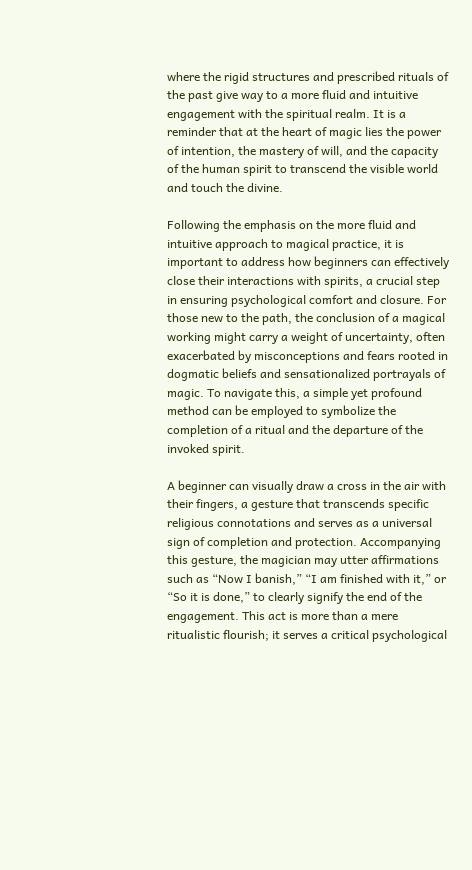where the rigid structures and prescribed rituals of the past give way to a more fluid and intuitive engagement with the spiritual realm. It is a reminder that at the heart of magic lies the power of intention, the mastery of will, and the capacity of the human spirit to transcend the visible world and touch the divine.

Following the emphasis on the more fluid and intuitive approach to magical practice, it is important to address how beginners can effectively close their interactions with spirits, a crucial step in ensuring psychological comfort and closure. For those new to the path, the conclusion of a magical working might carry a weight of uncertainty, often exacerbated by misconceptions and fears rooted in dogmatic beliefs and sensationalized portrayals of magic. To navigate this, a simple yet profound method can be employed to symbolize the completion of a ritual and the departure of the invoked spirit.

A beginner can visually draw a cross in the air with their fingers, a gesture that transcends specific religious connotations and serves as a universal sign of completion and protection. Accompanying this gesture, the magician may utter affirmations such as “Now I banish,” “I am finished with it,” or “So it is done,” to clearly signify the end of the engagement. This act is more than a mere ritualistic flourish; it serves a critical psychological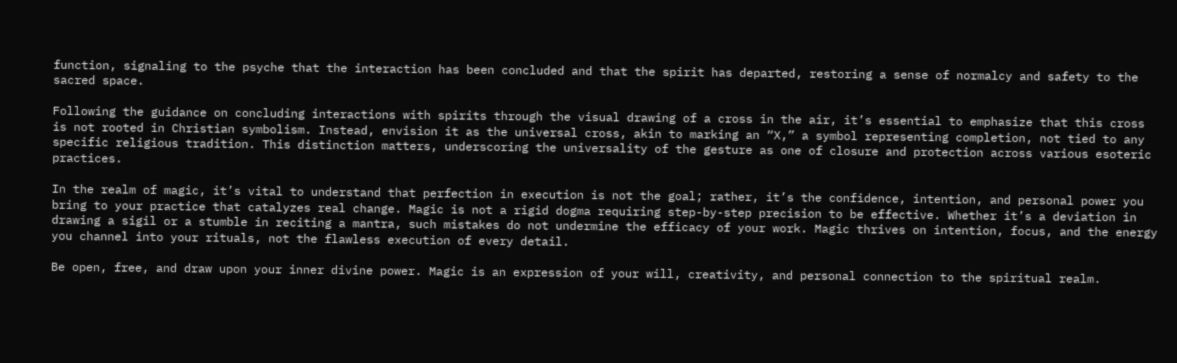function, signaling to the psyche that the interaction has been concluded and that the spirit has departed, restoring a sense of normalcy and safety to the sacred space.

Following the guidance on concluding interactions with spirits through the visual drawing of a cross in the air, it’s essential to emphasize that this cross is not rooted in Christian symbolism. Instead, envision it as the universal cross, akin to marking an “X,” a symbol representing completion, not tied to any specific religious tradition. This distinction matters, underscoring the universality of the gesture as one of closure and protection across various esoteric practices.

In the realm of magic, it’s vital to understand that perfection in execution is not the goal; rather, it’s the confidence, intention, and personal power you bring to your practice that catalyzes real change. Magic is not a rigid dogma requiring step-by-step precision to be effective. Whether it’s a deviation in drawing a sigil or a stumble in reciting a mantra, such mistakes do not undermine the efficacy of your work. Magic thrives on intention, focus, and the energy you channel into your rituals, not the flawless execution of every detail.

Be open, free, and draw upon your inner divine power. Magic is an expression of your will, creativity, and personal connection to the spiritual realm.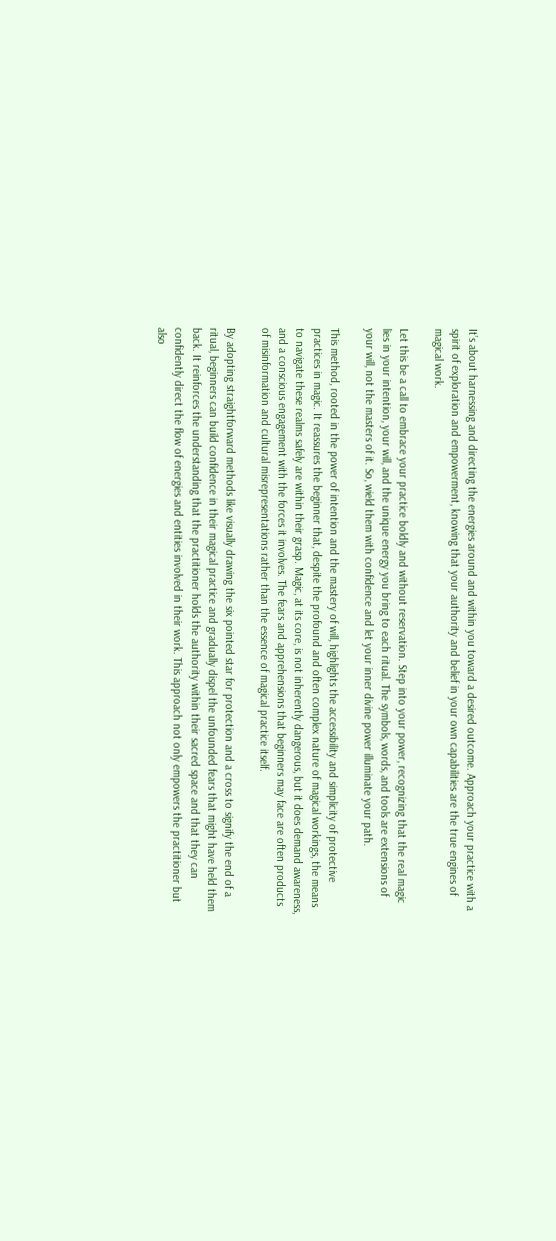It’s about harnessing and directing the energies around and within you toward a desired outcome. Approach your practice with a spirit of exploration and empowerment, knowing that your authority and belief in your own capabilities are the true engines of magical work.

Let this be a call to embrace your practice boldly and without reservation. Step into your power, recognizing that the real magic lies in your intention, your will, and the unique energy you bring to each ritual. The symbols, words, and tools are extensions of your will, not the masters of it. So, wield them with confidence and let your inner divine power illuminate your path.

This method, rooted in the power of intention and the mastery of will, highlights the accessibility and simplicity of protective practices in magic. It reassures the beginner that, despite the profound and often complex nature of magical workings, the means to navigate these realms safely are within their grasp. Magic, at its core, is not inherently dangerous, but it does demand awareness, and a conscious engagement with the forces it involves. The fears and apprehensions that beginners may face are often products of misinformation and cultural misrepresentations rather than the essence of magical practice itself.

By adopting straightforward methods like visually drawing the six pointed star for protection and a cross to signify the end of a ritual, beginners can build confidence in their magical practice and gradually dispel the unfounded fears that might have held them back. It reinforces the understanding that the practitioner holds the authority within their sacred space and that they can confidently direct the flow of energies and entities involved in their work. This approach not only empowers the practitioner but also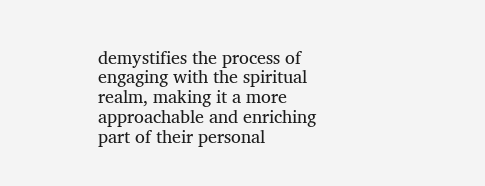demystifies the process of engaging with the spiritual realm, making it a more approachable and enriching part of their personal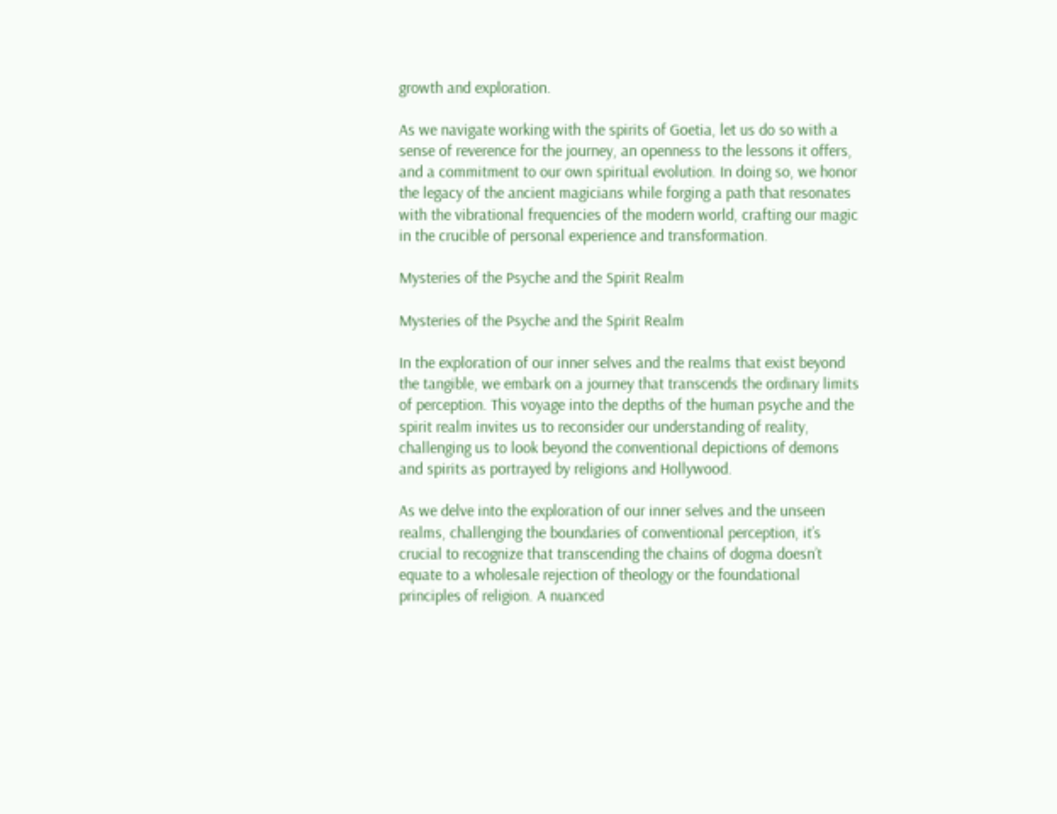growth and exploration.

As we navigate working with the spirits of Goetia, let us do so with a sense of reverence for the journey, an openness to the lessons it offers, and a commitment to our own spiritual evolution. In doing so, we honor the legacy of the ancient magicians while forging a path that resonates with the vibrational frequencies of the modern world, crafting our magic in the crucible of personal experience and transformation.

Mysteries of the Psyche and the Spirit Realm

Mysteries of the Psyche and the Spirit Realm

In the exploration of our inner selves and the realms that exist beyond the tangible, we embark on a journey that transcends the ordinary limits of perception. This voyage into the depths of the human psyche and the spirit realm invites us to reconsider our understanding of reality, challenging us to look beyond the conventional depictions of demons and spirits as portrayed by religions and Hollywood.

As we delve into the exploration of our inner selves and the unseen realms, challenging the boundaries of conventional perception, it’s crucial to recognize that transcending the chains of dogma doesn’t equate to a wholesale rejection of theology or the foundational principles of religion. A nuanced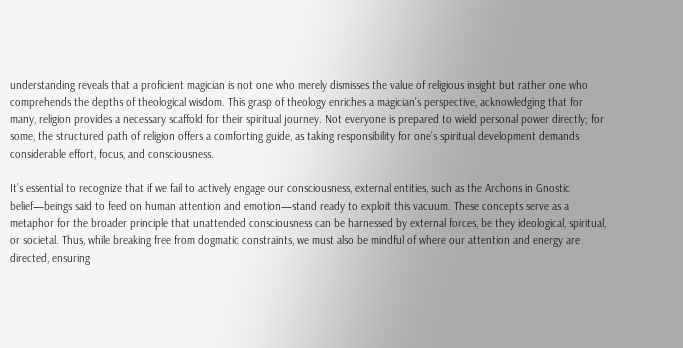understanding reveals that a proficient magician is not one who merely dismisses the value of religious insight but rather one who comprehends the depths of theological wisdom. This grasp of theology enriches a magician’s perspective, acknowledging that for many, religion provides a necessary scaffold for their spiritual journey. Not everyone is prepared to wield personal power directly; for some, the structured path of religion offers a comforting guide, as taking responsibility for one’s spiritual development demands considerable effort, focus, and consciousness.

It’s essential to recognize that if we fail to actively engage our consciousness, external entities, such as the Archons in Gnostic belief—beings said to feed on human attention and emotion—stand ready to exploit this vacuum. These concepts serve as a metaphor for the broader principle that unattended consciousness can be harnessed by external forces, be they ideological, spiritual, or societal. Thus, while breaking free from dogmatic constraints, we must also be mindful of where our attention and energy are directed, ensuring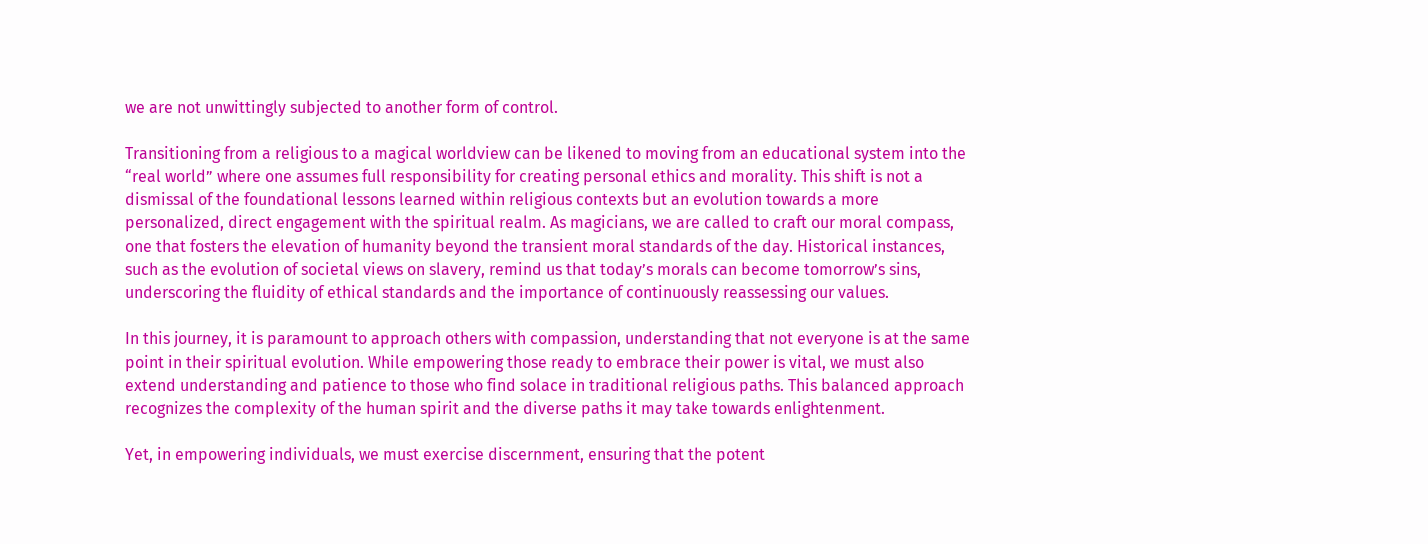we are not unwittingly subjected to another form of control.

Transitioning from a religious to a magical worldview can be likened to moving from an educational system into the “real world” where one assumes full responsibility for creating personal ethics and morality. This shift is not a dismissal of the foundational lessons learned within religious contexts but an evolution towards a more personalized, direct engagement with the spiritual realm. As magicians, we are called to craft our moral compass, one that fosters the elevation of humanity beyond the transient moral standards of the day. Historical instances, such as the evolution of societal views on slavery, remind us that today’s morals can become tomorrow’s sins, underscoring the fluidity of ethical standards and the importance of continuously reassessing our values.

In this journey, it is paramount to approach others with compassion, understanding that not everyone is at the same point in their spiritual evolution. While empowering those ready to embrace their power is vital, we must also extend understanding and patience to those who find solace in traditional religious paths. This balanced approach recognizes the complexity of the human spirit and the diverse paths it may take towards enlightenment.

Yet, in empowering individuals, we must exercise discernment, ensuring that the potent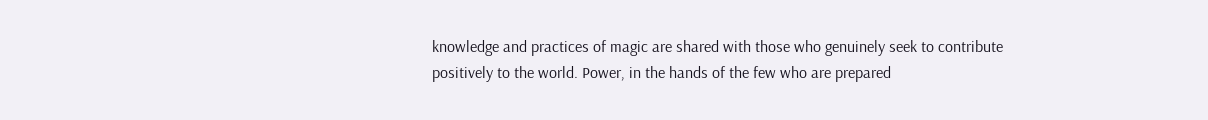knowledge and practices of magic are shared with those who genuinely seek to contribute positively to the world. Power, in the hands of the few who are prepared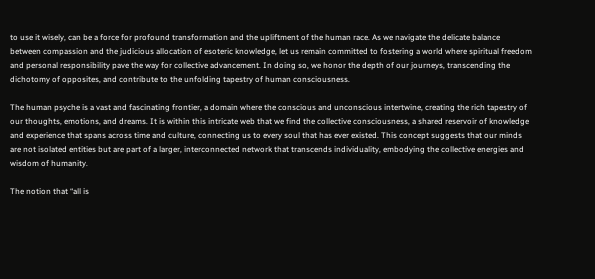to use it wisely, can be a force for profound transformation and the upliftment of the human race. As we navigate the delicate balance between compassion and the judicious allocation of esoteric knowledge, let us remain committed to fostering a world where spiritual freedom and personal responsibility pave the way for collective advancement. In doing so, we honor the depth of our journeys, transcending the dichotomy of opposites, and contribute to the unfolding tapestry of human consciousness.

The human psyche is a vast and fascinating frontier, a domain where the conscious and unconscious intertwine, creating the rich tapestry of our thoughts, emotions, and dreams. It is within this intricate web that we find the collective consciousness, a shared reservoir of knowledge and experience that spans across time and culture, connecting us to every soul that has ever existed. This concept suggests that our minds are not isolated entities but are part of a larger, interconnected network that transcends individuality, embodying the collective energies and wisdom of humanity.

The notion that “all is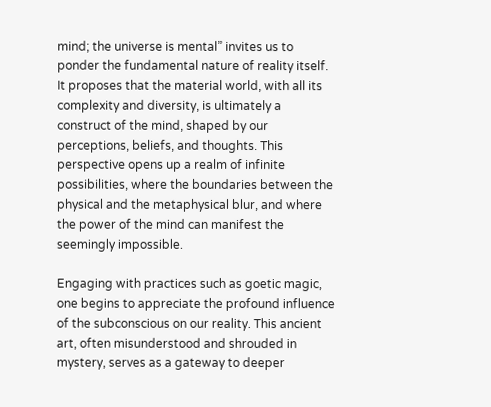mind; the universe is mental” invites us to ponder the fundamental nature of reality itself. It proposes that the material world, with all its complexity and diversity, is ultimately a construct of the mind, shaped by our perceptions, beliefs, and thoughts. This perspective opens up a realm of infinite possibilities, where the boundaries between the physical and the metaphysical blur, and where the power of the mind can manifest the seemingly impossible.

Engaging with practices such as goetic magic, one begins to appreciate the profound influence of the subconscious on our reality. This ancient art, often misunderstood and shrouded in mystery, serves as a gateway to deeper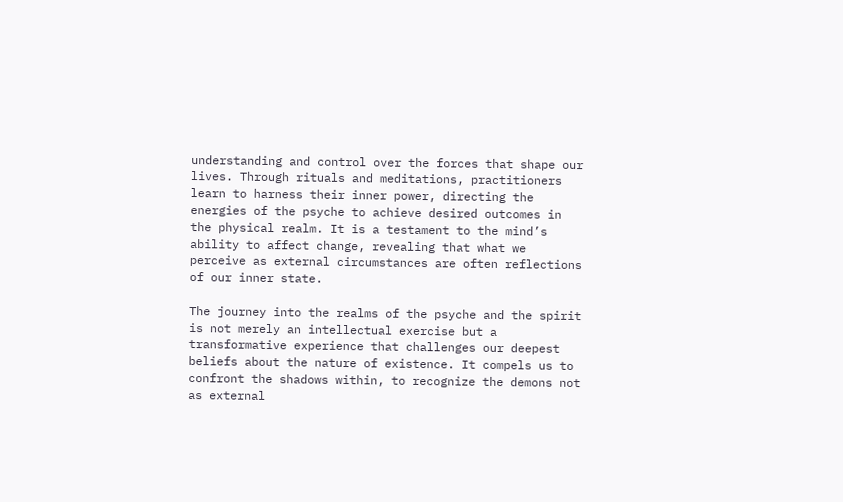understanding and control over the forces that shape our lives. Through rituals and meditations, practitioners learn to harness their inner power, directing the energies of the psyche to achieve desired outcomes in the physical realm. It is a testament to the mind’s ability to affect change, revealing that what we perceive as external circumstances are often reflections of our inner state.

The journey into the realms of the psyche and the spirit is not merely an intellectual exercise but a transformative experience that challenges our deepest beliefs about the nature of existence. It compels us to confront the shadows within, to recognize the demons not as external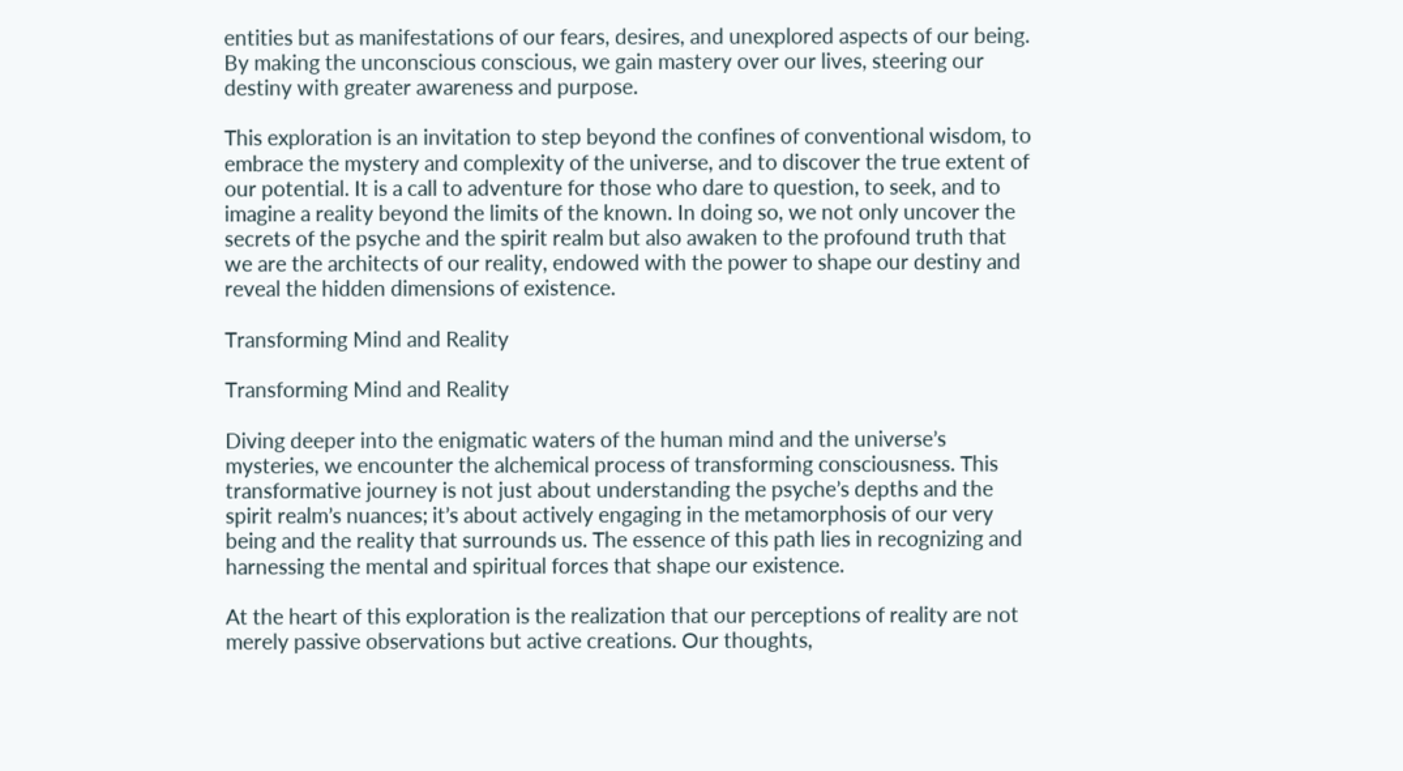entities but as manifestations of our fears, desires, and unexplored aspects of our being. By making the unconscious conscious, we gain mastery over our lives, steering our destiny with greater awareness and purpose.

This exploration is an invitation to step beyond the confines of conventional wisdom, to embrace the mystery and complexity of the universe, and to discover the true extent of our potential. It is a call to adventure for those who dare to question, to seek, and to imagine a reality beyond the limits of the known. In doing so, we not only uncover the secrets of the psyche and the spirit realm but also awaken to the profound truth that we are the architects of our reality, endowed with the power to shape our destiny and reveal the hidden dimensions of existence.

Transforming Mind and Reality

Transforming Mind and Reality

Diving deeper into the enigmatic waters of the human mind and the universe’s mysteries, we encounter the alchemical process of transforming consciousness. This transformative journey is not just about understanding the psyche’s depths and the spirit realm’s nuances; it’s about actively engaging in the metamorphosis of our very being and the reality that surrounds us. The essence of this path lies in recognizing and harnessing the mental and spiritual forces that shape our existence.

At the heart of this exploration is the realization that our perceptions of reality are not merely passive observations but active creations. Our thoughts,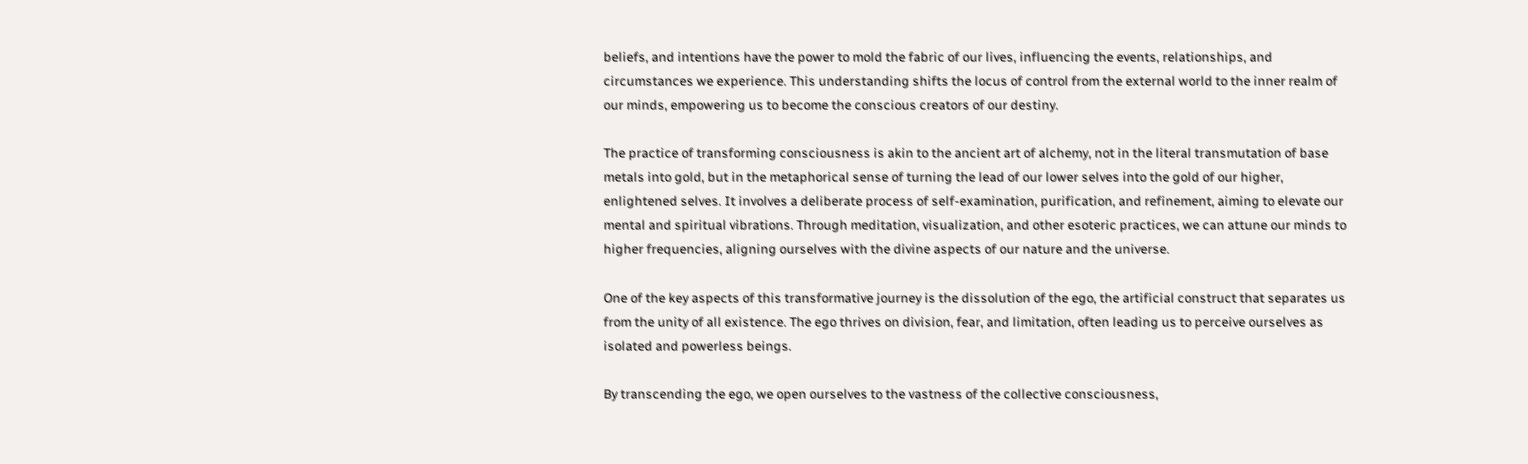beliefs, and intentions have the power to mold the fabric of our lives, influencing the events, relationships, and circumstances we experience. This understanding shifts the locus of control from the external world to the inner realm of our minds, empowering us to become the conscious creators of our destiny.

The practice of transforming consciousness is akin to the ancient art of alchemy, not in the literal transmutation of base metals into gold, but in the metaphorical sense of turning the lead of our lower selves into the gold of our higher, enlightened selves. It involves a deliberate process of self-examination, purification, and refinement, aiming to elevate our mental and spiritual vibrations. Through meditation, visualization, and other esoteric practices, we can attune our minds to higher frequencies, aligning ourselves with the divine aspects of our nature and the universe.

One of the key aspects of this transformative journey is the dissolution of the ego, the artificial construct that separates us from the unity of all existence. The ego thrives on division, fear, and limitation, often leading us to perceive ourselves as isolated and powerless beings.

By transcending the ego, we open ourselves to the vastness of the collective consciousness,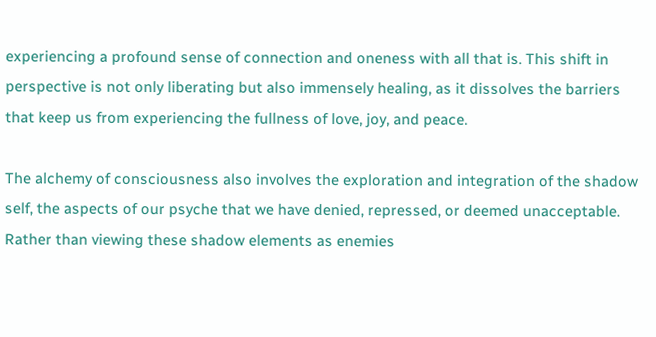experiencing a profound sense of connection and oneness with all that is. This shift in perspective is not only liberating but also immensely healing, as it dissolves the barriers that keep us from experiencing the fullness of love, joy, and peace.

The alchemy of consciousness also involves the exploration and integration of the shadow self, the aspects of our psyche that we have denied, repressed, or deemed unacceptable. Rather than viewing these shadow elements as enemies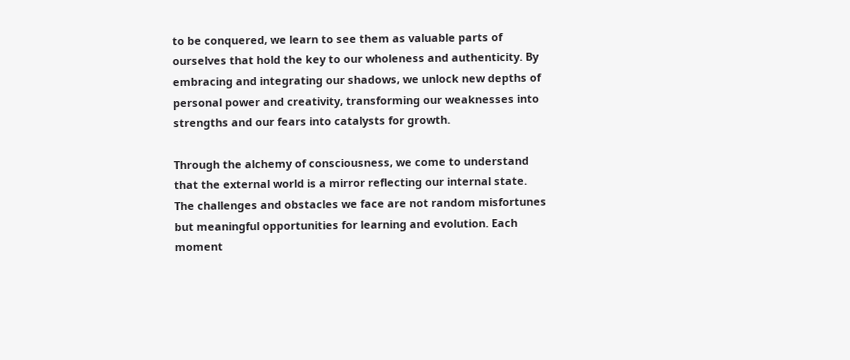to be conquered, we learn to see them as valuable parts of ourselves that hold the key to our wholeness and authenticity. By embracing and integrating our shadows, we unlock new depths of personal power and creativity, transforming our weaknesses into strengths and our fears into catalysts for growth.

Through the alchemy of consciousness, we come to understand that the external world is a mirror reflecting our internal state. The challenges and obstacles we face are not random misfortunes but meaningful opportunities for learning and evolution. Each moment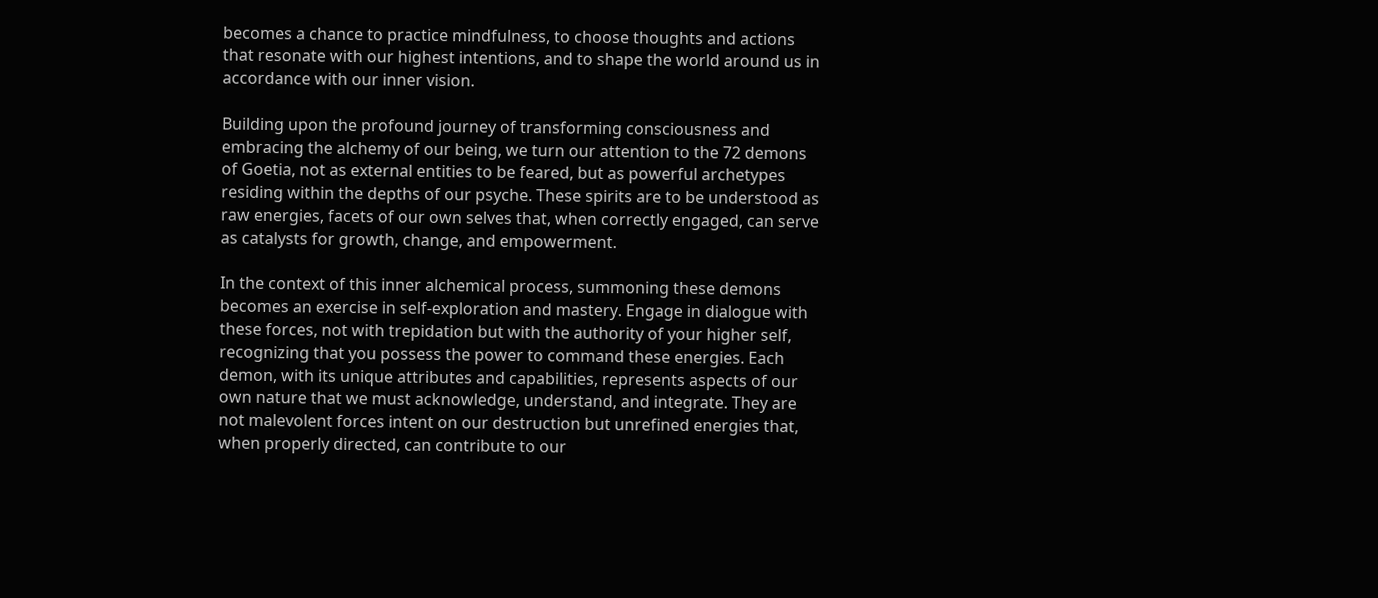becomes a chance to practice mindfulness, to choose thoughts and actions that resonate with our highest intentions, and to shape the world around us in accordance with our inner vision.

Building upon the profound journey of transforming consciousness and embracing the alchemy of our being, we turn our attention to the 72 demons of Goetia, not as external entities to be feared, but as powerful archetypes residing within the depths of our psyche. These spirits are to be understood as raw energies, facets of our own selves that, when correctly engaged, can serve as catalysts for growth, change, and empowerment.

In the context of this inner alchemical process, summoning these demons becomes an exercise in self-exploration and mastery. Engage in dialogue with these forces, not with trepidation but with the authority of your higher self, recognizing that you possess the power to command these energies. Each demon, with its unique attributes and capabilities, represents aspects of our own nature that we must acknowledge, understand, and integrate. They are not malevolent forces intent on our destruction but unrefined energies that, when properly directed, can contribute to our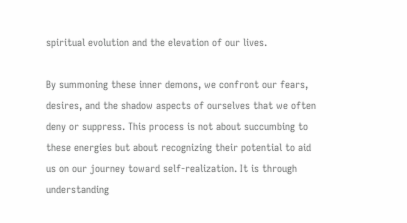spiritual evolution and the elevation of our lives.

By summoning these inner demons, we confront our fears, desires, and the shadow aspects of ourselves that we often deny or suppress. This process is not about succumbing to these energies but about recognizing their potential to aid us on our journey toward self-realization. It is through understanding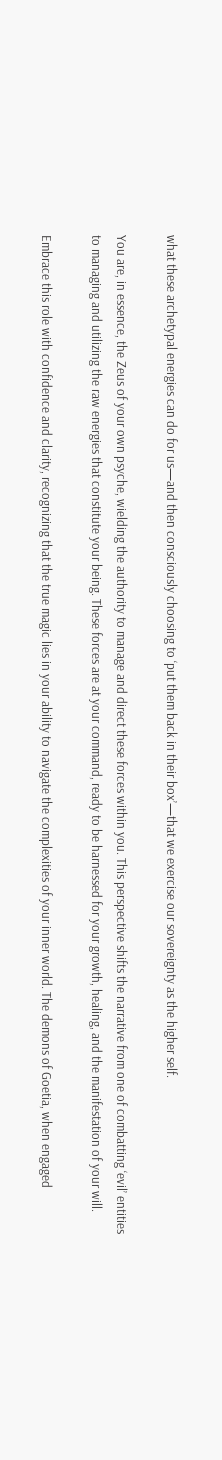what these archetypal energies can do for us—and then consciously choosing to ‘put them back in their box’—that we exercise our sovereignty as the higher self.

You are, in essence, the Zeus of your own psyche, wielding the authority to manage and direct these forces within you. This perspective shifts the narrative from one of combatting ‘evil’ entities to managing and utilizing the raw energies that constitute your being. These forces are at your command, ready to be harnessed for your growth, healing, and the manifestation of your will.

Embrace this role with confidence and clarity, recognizing that the true magic lies in your ability to navigate the complexities of your inner world. The demons of Goetia, when engaged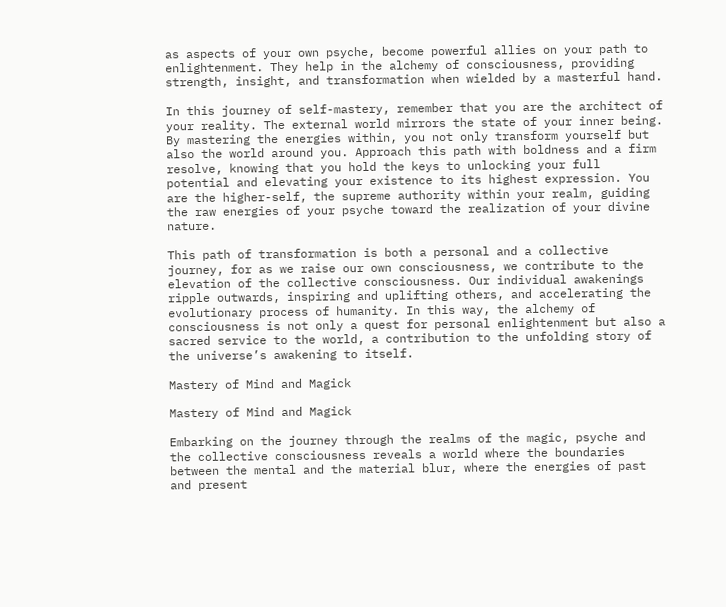as aspects of your own psyche, become powerful allies on your path to enlightenment. They help in the alchemy of consciousness, providing strength, insight, and transformation when wielded by a masterful hand.

In this journey of self-mastery, remember that you are the architect of your reality. The external world mirrors the state of your inner being. By mastering the energies within, you not only transform yourself but also the world around you. Approach this path with boldness and a firm resolve, knowing that you hold the keys to unlocking your full potential and elevating your existence to its highest expression. You are the higher-self, the supreme authority within your realm, guiding the raw energies of your psyche toward the realization of your divine nature.

This path of transformation is both a personal and a collective journey, for as we raise our own consciousness, we contribute to the elevation of the collective consciousness. Our individual awakenings ripple outwards, inspiring and uplifting others, and accelerating the evolutionary process of humanity. In this way, the alchemy of consciousness is not only a quest for personal enlightenment but also a sacred service to the world, a contribution to the unfolding story of the universe’s awakening to itself.

Mastery of Mind and Magick

Mastery of Mind and Magick

Embarking on the journey through the realms of the magic, psyche and the collective consciousness reveals a world where the boundaries between the mental and the material blur, where the energies of past and present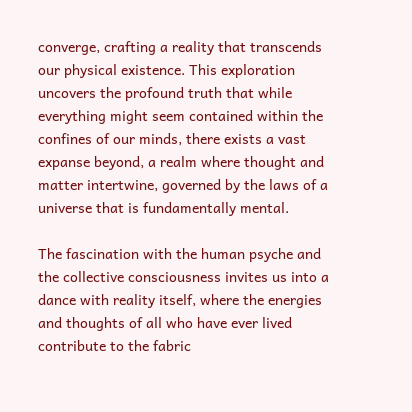converge, crafting a reality that transcends our physical existence. This exploration uncovers the profound truth that while everything might seem contained within the confines of our minds, there exists a vast expanse beyond, a realm where thought and matter intertwine, governed by the laws of a universe that is fundamentally mental.

The fascination with the human psyche and the collective consciousness invites us into a dance with reality itself, where the energies and thoughts of all who have ever lived contribute to the fabric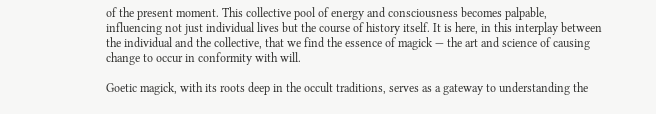of the present moment. This collective pool of energy and consciousness becomes palpable, influencing not just individual lives but the course of history itself. It is here, in this interplay between the individual and the collective, that we find the essence of magick — the art and science of causing change to occur in conformity with will.

Goetic magick, with its roots deep in the occult traditions, serves as a gateway to understanding the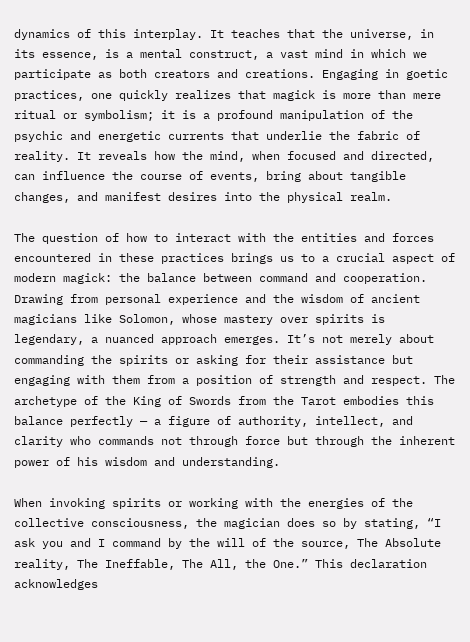dynamics of this interplay. It teaches that the universe, in its essence, is a mental construct, a vast mind in which we participate as both creators and creations. Engaging in goetic practices, one quickly realizes that magick is more than mere ritual or symbolism; it is a profound manipulation of the psychic and energetic currents that underlie the fabric of reality. It reveals how the mind, when focused and directed, can influence the course of events, bring about tangible changes, and manifest desires into the physical realm.

The question of how to interact with the entities and forces encountered in these practices brings us to a crucial aspect of modern magick: the balance between command and cooperation. Drawing from personal experience and the wisdom of ancient magicians like Solomon, whose mastery over spirits is legendary, a nuanced approach emerges. It’s not merely about commanding the spirits or asking for their assistance but engaging with them from a position of strength and respect. The archetype of the King of Swords from the Tarot embodies this balance perfectly — a figure of authority, intellect, and clarity who commands not through force but through the inherent power of his wisdom and understanding.

When invoking spirits or working with the energies of the collective consciousness, the magician does so by stating, “I ask you and I command by the will of the source, The Absolute reality, The Ineffable, The All, the One.” This declaration acknowledges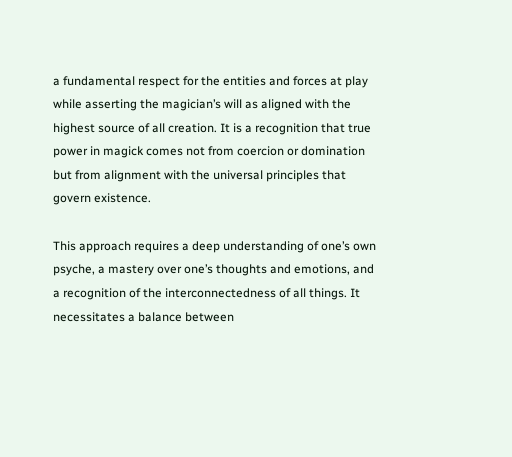a fundamental respect for the entities and forces at play while asserting the magician’s will as aligned with the highest source of all creation. It is a recognition that true power in magick comes not from coercion or domination but from alignment with the universal principles that govern existence.

This approach requires a deep understanding of one’s own psyche, a mastery over one’s thoughts and emotions, and a recognition of the interconnectedness of all things. It necessitates a balance between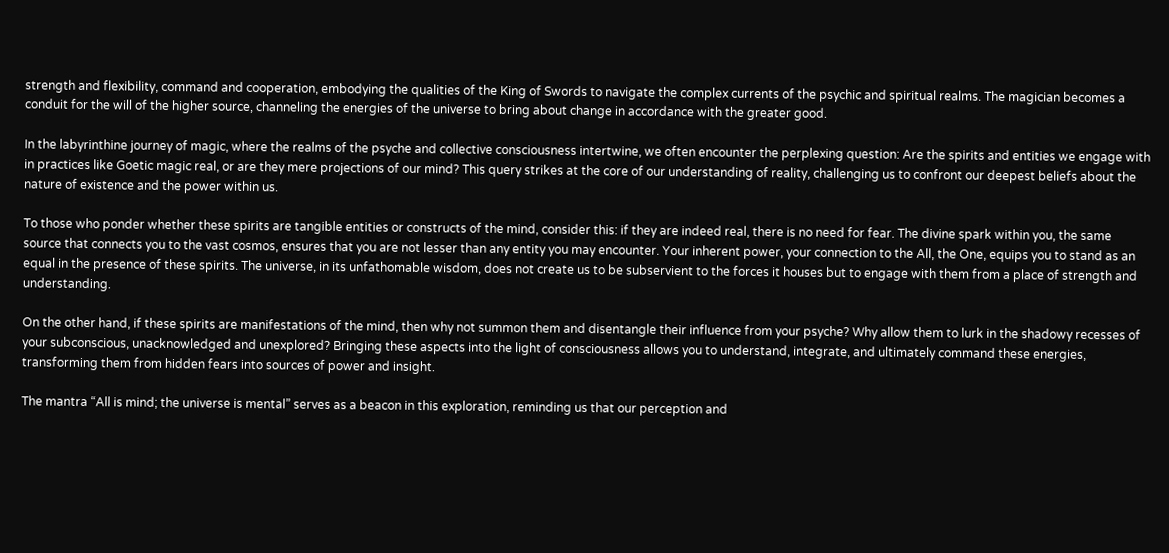strength and flexibility, command and cooperation, embodying the qualities of the King of Swords to navigate the complex currents of the psychic and spiritual realms. The magician becomes a conduit for the will of the higher source, channeling the energies of the universe to bring about change in accordance with the greater good.

In the labyrinthine journey of magic, where the realms of the psyche and collective consciousness intertwine, we often encounter the perplexing question: Are the spirits and entities we engage with in practices like Goetic magic real, or are they mere projections of our mind? This query strikes at the core of our understanding of reality, challenging us to confront our deepest beliefs about the nature of existence and the power within us.

To those who ponder whether these spirits are tangible entities or constructs of the mind, consider this: if they are indeed real, there is no need for fear. The divine spark within you, the same source that connects you to the vast cosmos, ensures that you are not lesser than any entity you may encounter. Your inherent power, your connection to the All, the One, equips you to stand as an equal in the presence of these spirits. The universe, in its unfathomable wisdom, does not create us to be subservient to the forces it houses but to engage with them from a place of strength and understanding.

On the other hand, if these spirits are manifestations of the mind, then why not summon them and disentangle their influence from your psyche? Why allow them to lurk in the shadowy recesses of your subconscious, unacknowledged and unexplored? Bringing these aspects into the light of consciousness allows you to understand, integrate, and ultimately command these energies, transforming them from hidden fears into sources of power and insight.

The mantra “All is mind; the universe is mental” serves as a beacon in this exploration, reminding us that our perception and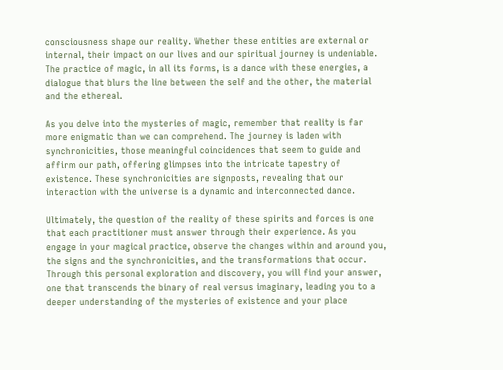consciousness shape our reality. Whether these entities are external or internal, their impact on our lives and our spiritual journey is undeniable. The practice of magic, in all its forms, is a dance with these energies, a dialogue that blurs the line between the self and the other, the material and the ethereal.

As you delve into the mysteries of magic, remember that reality is far more enigmatic than we can comprehend. The journey is laden with synchronicities, those meaningful coincidences that seem to guide and affirm our path, offering glimpses into the intricate tapestry of existence. These synchronicities are signposts, revealing that our interaction with the universe is a dynamic and interconnected dance.

Ultimately, the question of the reality of these spirits and forces is one that each practitioner must answer through their experience. As you engage in your magical practice, observe the changes within and around you, the signs and the synchronicities, and the transformations that occur. Through this personal exploration and discovery, you will find your answer, one that transcends the binary of real versus imaginary, leading you to a deeper understanding of the mysteries of existence and your place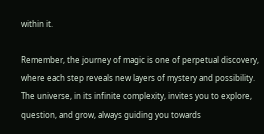within it.

Remember, the journey of magic is one of perpetual discovery, where each step reveals new layers of mystery and possibility. The universe, in its infinite complexity, invites you to explore, question, and grow, always guiding you towards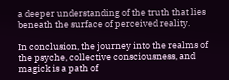a deeper understanding of the truth that lies beneath the surface of perceived reality.

In conclusion, the journey into the realms of the psyche, collective consciousness, and magick is a path of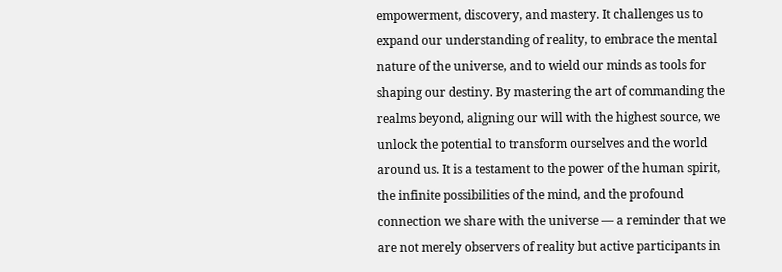empowerment, discovery, and mastery. It challenges us to expand our understanding of reality, to embrace the mental nature of the universe, and to wield our minds as tools for shaping our destiny. By mastering the art of commanding the realms beyond, aligning our will with the highest source, we unlock the potential to transform ourselves and the world around us. It is a testament to the power of the human spirit, the infinite possibilities of the mind, and the profound connection we share with the universe — a reminder that we are not merely observers of reality but active participants in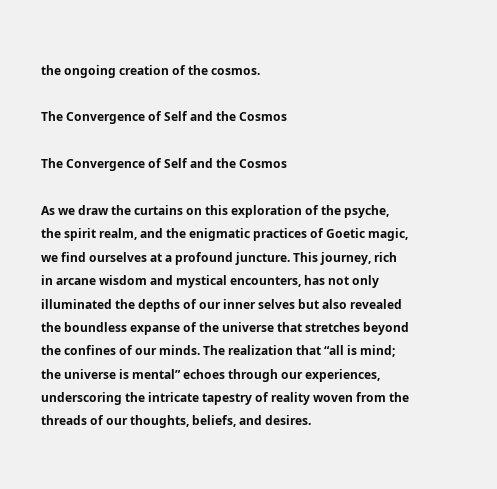the ongoing creation of the cosmos.

The Convergence of Self and the Cosmos

The Convergence of Self and the Cosmos

As we draw the curtains on this exploration of the psyche, the spirit realm, and the enigmatic practices of Goetic magic, we find ourselves at a profound juncture. This journey, rich in arcane wisdom and mystical encounters, has not only illuminated the depths of our inner selves but also revealed the boundless expanse of the universe that stretches beyond the confines of our minds. The realization that “all is mind; the universe is mental” echoes through our experiences, underscoring the intricate tapestry of reality woven from the threads of our thoughts, beliefs, and desires.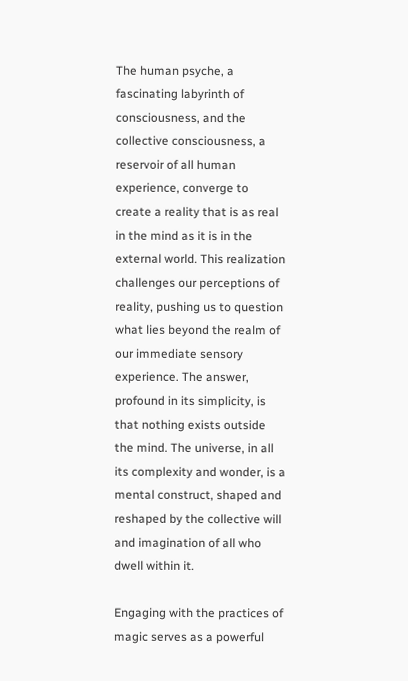The human psyche, a fascinating labyrinth of consciousness, and the collective consciousness, a reservoir of all human experience, converge to create a reality that is as real in the mind as it is in the external world. This realization challenges our perceptions of reality, pushing us to question what lies beyond the realm of our immediate sensory experience. The answer, profound in its simplicity, is that nothing exists outside the mind. The universe, in all its complexity and wonder, is a mental construct, shaped and reshaped by the collective will and imagination of all who dwell within it.

Engaging with the practices of magic serves as a powerful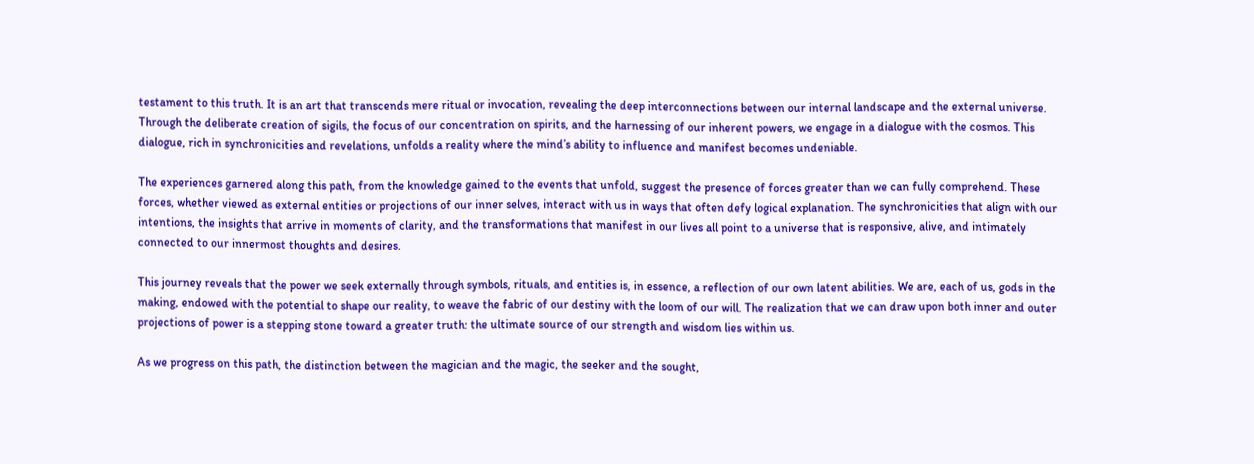testament to this truth. It is an art that transcends mere ritual or invocation, revealing the deep interconnections between our internal landscape and the external universe. Through the deliberate creation of sigils, the focus of our concentration on spirits, and the harnessing of our inherent powers, we engage in a dialogue with the cosmos. This dialogue, rich in synchronicities and revelations, unfolds a reality where the mind’s ability to influence and manifest becomes undeniable.

The experiences garnered along this path, from the knowledge gained to the events that unfold, suggest the presence of forces greater than we can fully comprehend. These forces, whether viewed as external entities or projections of our inner selves, interact with us in ways that often defy logical explanation. The synchronicities that align with our intentions, the insights that arrive in moments of clarity, and the transformations that manifest in our lives all point to a universe that is responsive, alive, and intimately connected to our innermost thoughts and desires.

This journey reveals that the power we seek externally through symbols, rituals, and entities is, in essence, a reflection of our own latent abilities. We are, each of us, gods in the making, endowed with the potential to shape our reality, to weave the fabric of our destiny with the loom of our will. The realization that we can draw upon both inner and outer projections of power is a stepping stone toward a greater truth: the ultimate source of our strength and wisdom lies within us.

As we progress on this path, the distinction between the magician and the magic, the seeker and the sought,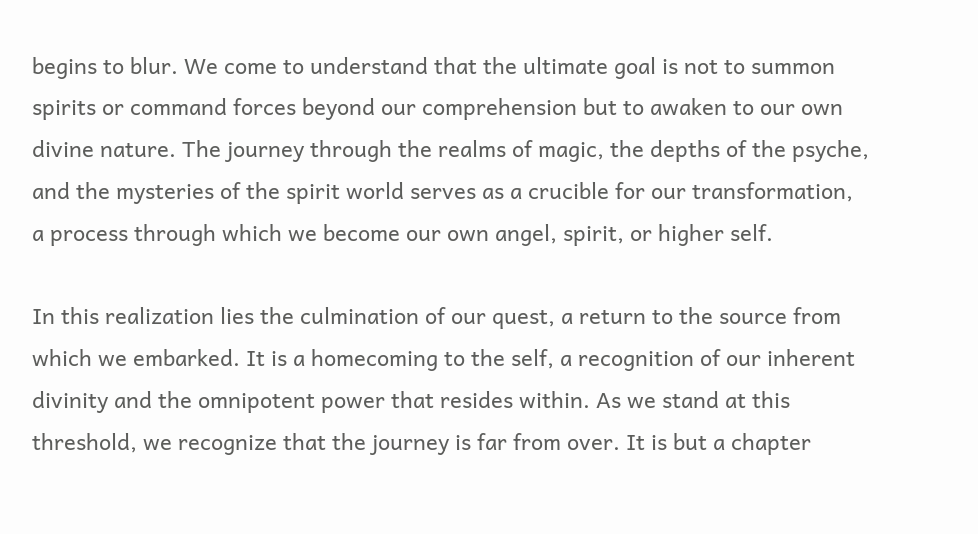begins to blur. We come to understand that the ultimate goal is not to summon spirits or command forces beyond our comprehension but to awaken to our own divine nature. The journey through the realms of magic, the depths of the psyche, and the mysteries of the spirit world serves as a crucible for our transformation, a process through which we become our own angel, spirit, or higher self.

In this realization lies the culmination of our quest, a return to the source from which we embarked. It is a homecoming to the self, a recognition of our inherent divinity and the omnipotent power that resides within. As we stand at this threshold, we recognize that the journey is far from over. It is but a chapter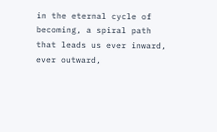in the eternal cycle of becoming, a spiral path that leads us ever inward, ever outward,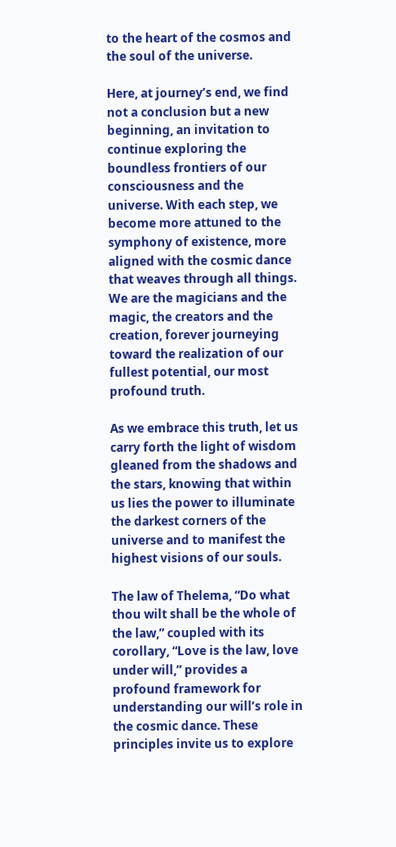to the heart of the cosmos and the soul of the universe.

Here, at journey’s end, we find not a conclusion but a new beginning, an invitation to continue exploring the boundless frontiers of our consciousness and the universe. With each step, we become more attuned to the symphony of existence, more aligned with the cosmic dance that weaves through all things. We are the magicians and the magic, the creators and the creation, forever journeying toward the realization of our fullest potential, our most profound truth.

As we embrace this truth, let us carry forth the light of wisdom gleaned from the shadows and the stars, knowing that within us lies the power to illuminate the darkest corners of the universe and to manifest the highest visions of our souls.

The law of Thelema, “Do what thou wilt shall be the whole of the law,” coupled with its corollary, “Love is the law, love under will,” provides a profound framework for understanding our will’s role in the cosmic dance. These principles invite us to explore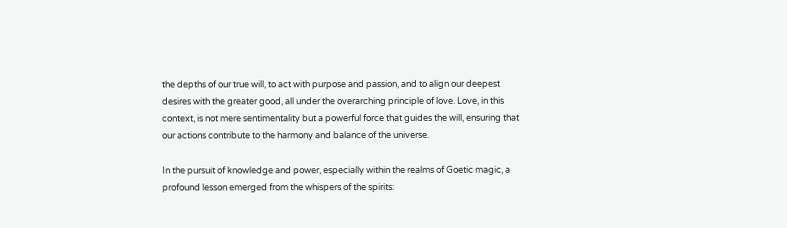the depths of our true will, to act with purpose and passion, and to align our deepest desires with the greater good, all under the overarching principle of love. Love, in this context, is not mere sentimentality but a powerful force that guides the will, ensuring that our actions contribute to the harmony and balance of the universe.

In the pursuit of knowledge and power, especially within the realms of Goetic magic, a profound lesson emerged from the whispers of the spirits: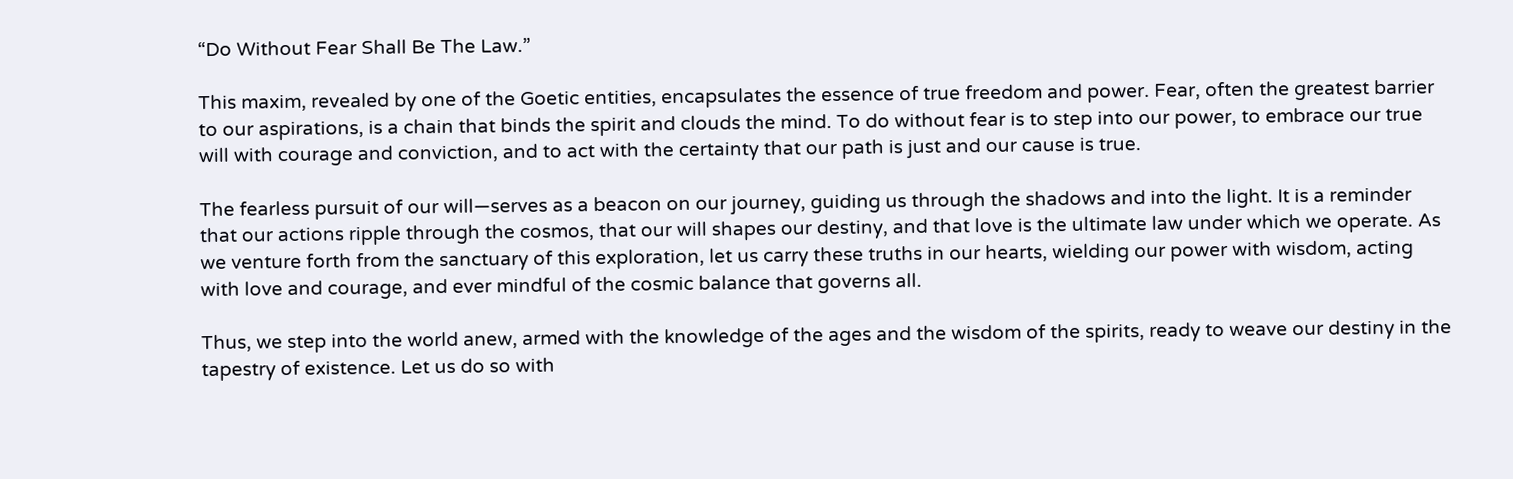“Do Without Fear Shall Be The Law.”

This maxim, revealed by one of the Goetic entities, encapsulates the essence of true freedom and power. Fear, often the greatest barrier to our aspirations, is a chain that binds the spirit and clouds the mind. To do without fear is to step into our power, to embrace our true will with courage and conviction, and to act with the certainty that our path is just and our cause is true.

The fearless pursuit of our will—serves as a beacon on our journey, guiding us through the shadows and into the light. It is a reminder that our actions ripple through the cosmos, that our will shapes our destiny, and that love is the ultimate law under which we operate. As we venture forth from the sanctuary of this exploration, let us carry these truths in our hearts, wielding our power with wisdom, acting with love and courage, and ever mindful of the cosmic balance that governs all.

Thus, we step into the world anew, armed with the knowledge of the ages and the wisdom of the spirits, ready to weave our destiny in the tapestry of existence. Let us do so with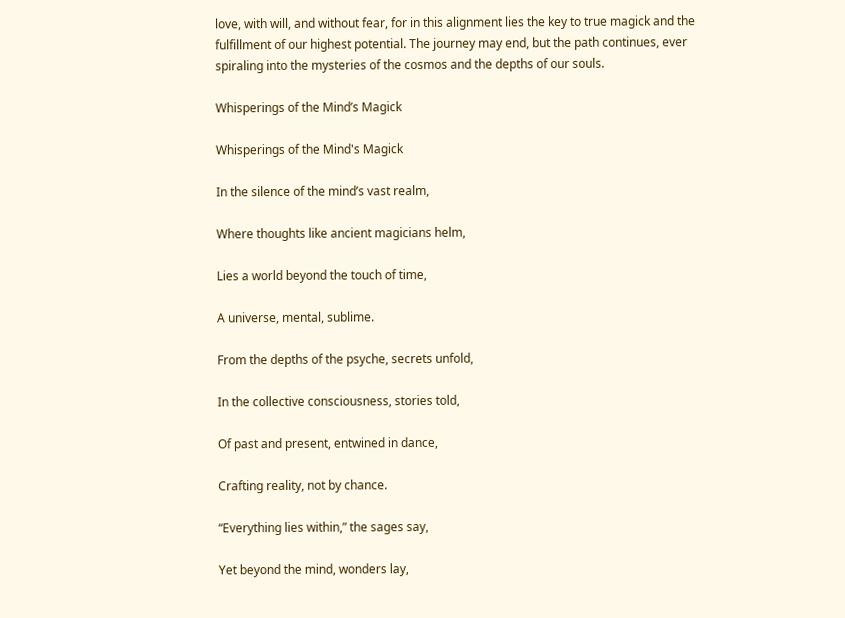love, with will, and without fear, for in this alignment lies the key to true magick and the fulfillment of our highest potential. The journey may end, but the path continues, ever spiraling into the mysteries of the cosmos and the depths of our souls.

Whisperings of the Mind’s Magick

Whisperings of the Mind's Magick

In the silence of the mind’s vast realm,

Where thoughts like ancient magicians helm,

Lies a world beyond the touch of time,

A universe, mental, sublime.

From the depths of the psyche, secrets unfold,

In the collective consciousness, stories told,

Of past and present, entwined in dance,

Crafting reality, not by chance.

“Everything lies within,” the sages say,

Yet beyond the mind, wonders lay,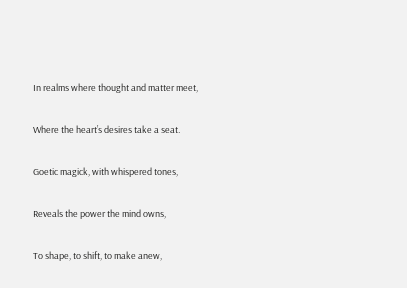In realms where thought and matter meet,

Where the heart’s desires take a seat.

Goetic magick, with whispered tones,

Reveals the power the mind owns,

To shape, to shift, to make anew,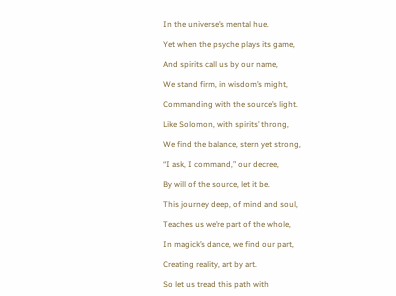In the universe’s mental hue.

Yet when the psyche plays its game,

And spirits call us by our name,

We stand firm, in wisdom’s might,

Commanding with the source’s light.

Like Solomon, with spirits’ throng,

We find the balance, stern yet strong,

“I ask, I command,” our decree,

By will of the source, let it be.

This journey deep, of mind and soul,

Teaches us we’re part of the whole,

In magick’s dance, we find our part,

Creating reality, art by art.

So let us tread this path with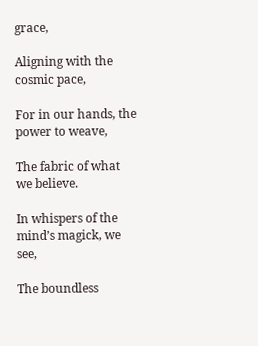grace,

Aligning with the cosmic pace,

For in our hands, the power to weave,

The fabric of what we believe.

In whispers of the mind’s magick, we see,

The boundless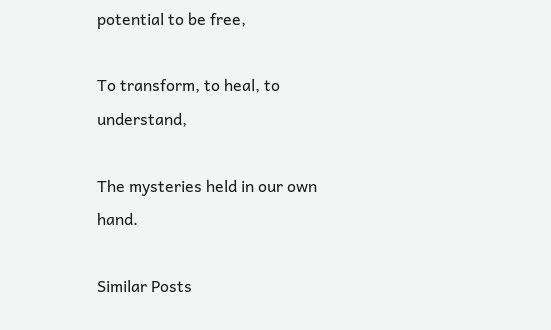potential to be free,

To transform, to heal, to understand,

The mysteries held in our own hand.

Similar Posts